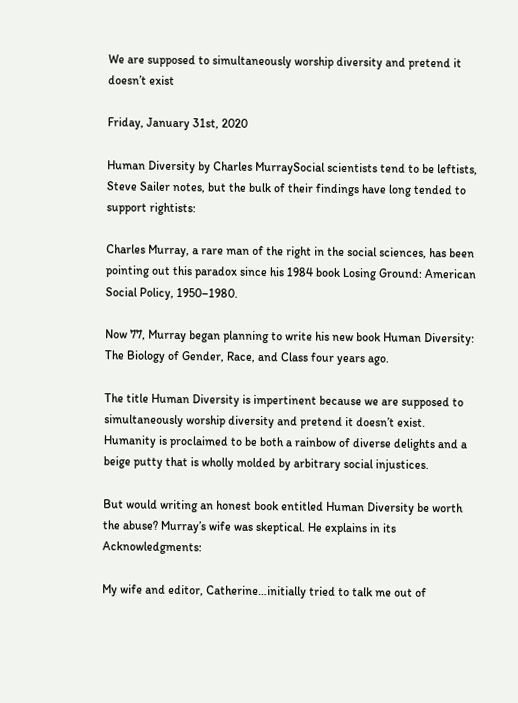We are supposed to simultaneously worship diversity and pretend it doesn’t exist

Friday, January 31st, 2020

Human Diversity by Charles MurraySocial scientists tend to be leftists, Steve Sailer notes, but the bulk of their findings have long tended to support rightists:

Charles Murray, a rare man of the right in the social sciences, has been pointing out this paradox since his 1984 book Losing Ground: American Social Policy, 1950–1980.

Now 77, Murray began planning to write his new book Human Diversity: The Biology of Gender, Race, and Class four years ago.

The title Human Diversity is impertinent because we are supposed to simultaneously worship diversity and pretend it doesn’t exist. Humanity is proclaimed to be both a rainbow of diverse delights and a beige putty that is wholly molded by arbitrary social injustices.

But would writing an honest book entitled Human Diversity be worth the abuse? Murray’s wife was skeptical. He explains in its Acknowledgments:

My wife and editor, Catherine…initially tried to talk me out of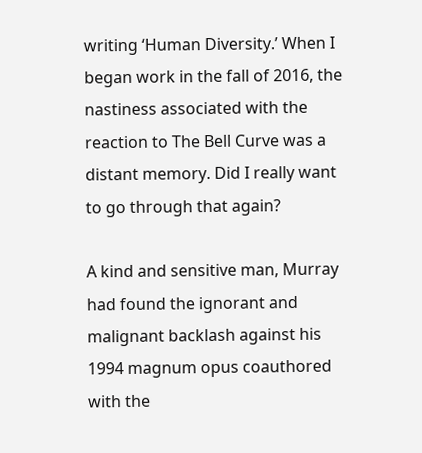writing ‘Human Diversity.’ When I began work in the fall of 2016, the nastiness associated with the reaction to The Bell Curve was a distant memory. Did I really want to go through that again?

A kind and sensitive man, Murray had found the ignorant and malignant backlash against his 1994 magnum opus coauthored with the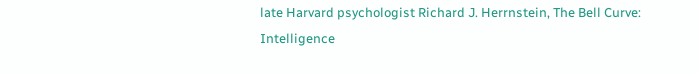late Harvard psychologist Richard J. Herrnstein, The Bell Curve: Intelligence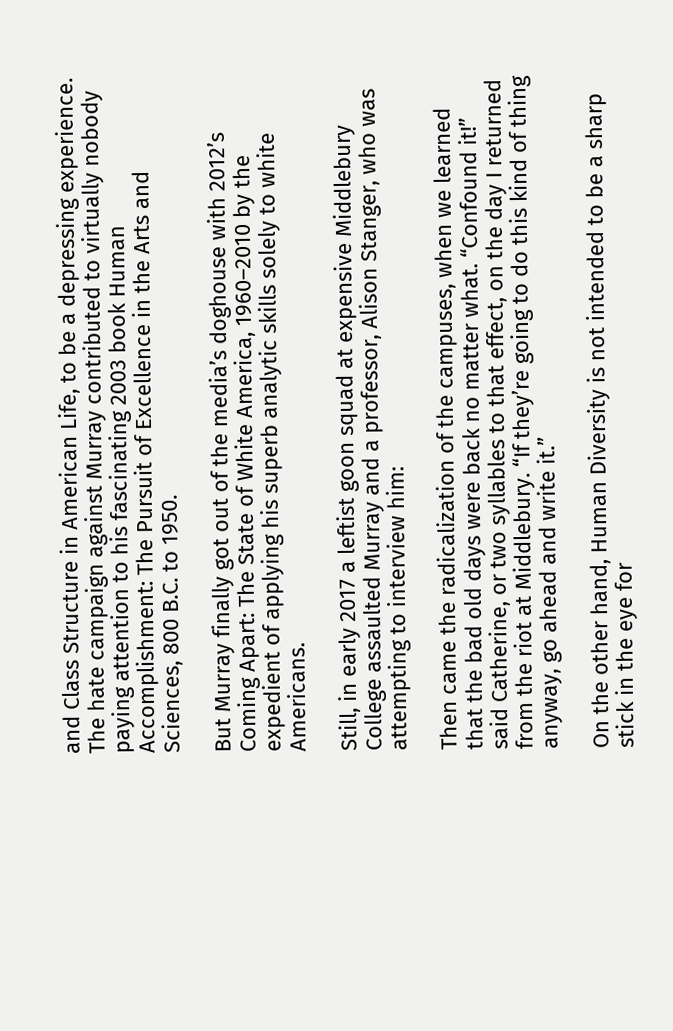and Class Structure in American Life, to be a depressing experience. The hate campaign against Murray contributed to virtually nobody paying attention to his fascinating 2003 book Human Accomplishment: The Pursuit of Excellence in the Arts and Sciences, 800 B.C. to 1950.

But Murray finally got out of the media’s doghouse with 2012’s Coming Apart: The State of White America, 1960–2010 by the expedient of applying his superb analytic skills solely to white Americans.

Still, in early 2017 a leftist goon squad at expensive Middlebury College assaulted Murray and a professor, Alison Stanger, who was attempting to interview him:

Then came the radicalization of the campuses, when we learned that the bad old days were back no matter what. “Confound it!” said Catherine, or two syllables to that effect, on the day I returned from the riot at Middlebury. “If they’re going to do this kind of thing anyway, go ahead and write it.”

On the other hand, Human Diversity is not intended to be a sharp stick in the eye for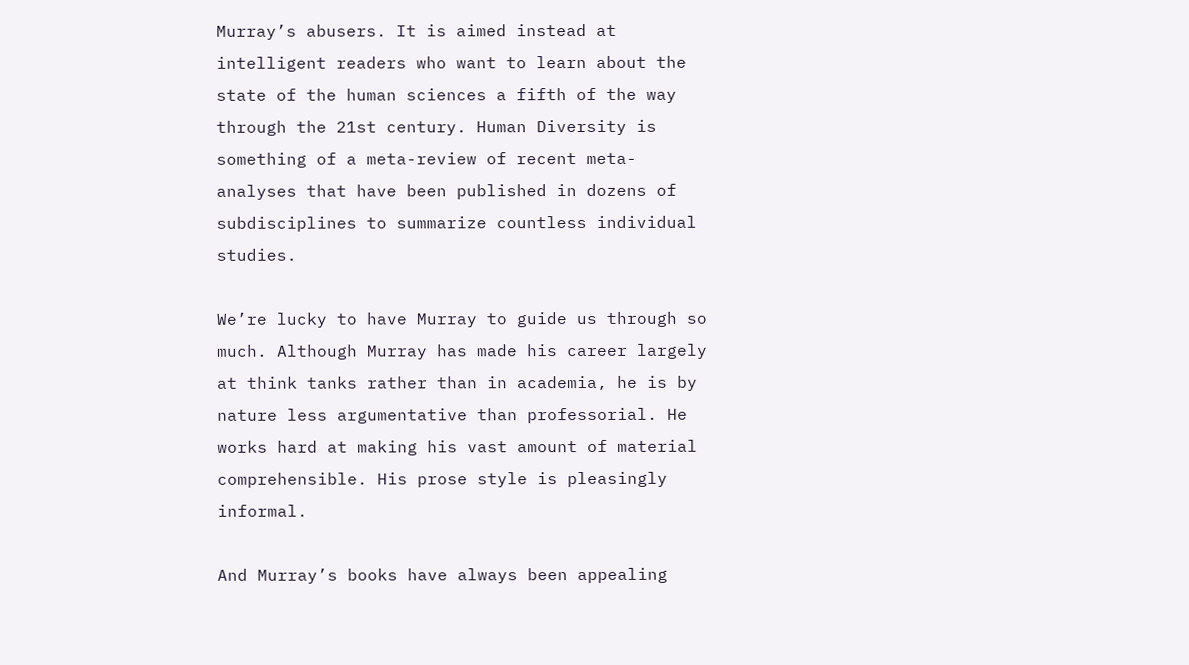Murray’s abusers. It is aimed instead at intelligent readers who want to learn about the state of the human sciences a fifth of the way through the 21st century. Human Diversity is something of a meta-review of recent meta-analyses that have been published in dozens of subdisciplines to summarize countless individual studies.

We’re lucky to have Murray to guide us through so much. Although Murray has made his career largely at think tanks rather than in academia, he is by nature less argumentative than professorial. He works hard at making his vast amount of material comprehensible. His prose style is pleasingly informal.

And Murray’s books have always been appealing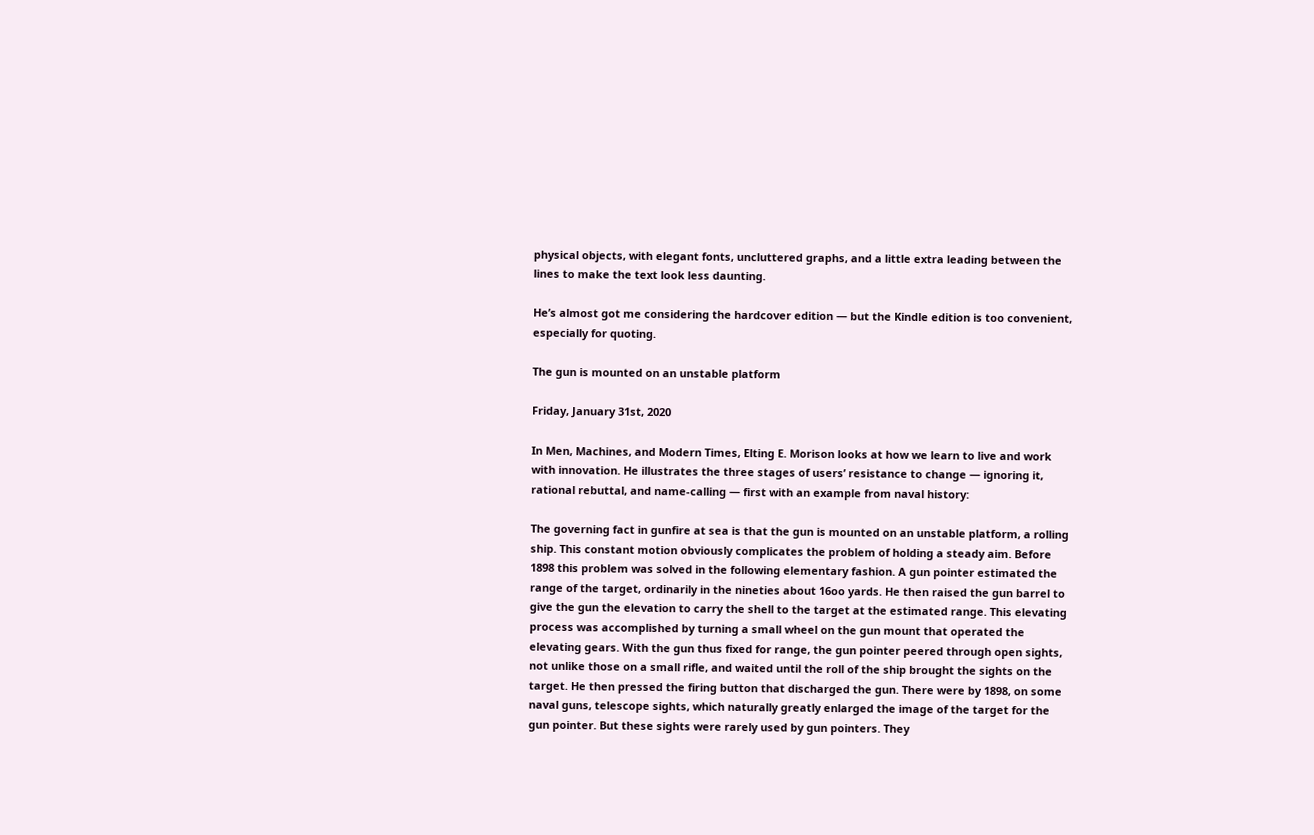physical objects, with elegant fonts, uncluttered graphs, and a little extra leading between the lines to make the text look less daunting.

He’s almost got me considering the hardcover edition — but the Kindle edition is too convenient, especially for quoting.

The gun is mounted on an unstable platform

Friday, January 31st, 2020

In Men, Machines, and Modern Times, Elting E. Morison looks at how we learn to live and work with innovation. He illustrates the three stages of users’ resistance to change — ignoring it, rational rebuttal, and name-calling — first with an example from naval history:

The governing fact in gunfire at sea is that the gun is mounted on an unstable platform, a rolling ship. This constant motion obviously complicates the problem of holding a steady aim. Before 1898 this problem was solved in the following elementary fashion. A gun pointer estimated the range of the target, ordinarily in the nineties about 16oo yards. He then raised the gun barrel to give the gun the elevation to carry the shell to the target at the estimated range. This elevating process was accomplished by turning a small wheel on the gun mount that operated the elevating gears. With the gun thus fixed for range, the gun pointer peered through open sights, not unlike those on a small rifle, and waited until the roll of the ship brought the sights on the target. He then pressed the firing button that discharged the gun. There were by 1898, on some naval guns, telescope sights, which naturally greatly enlarged the image of the target for the gun pointer. But these sights were rarely used by gun pointers. They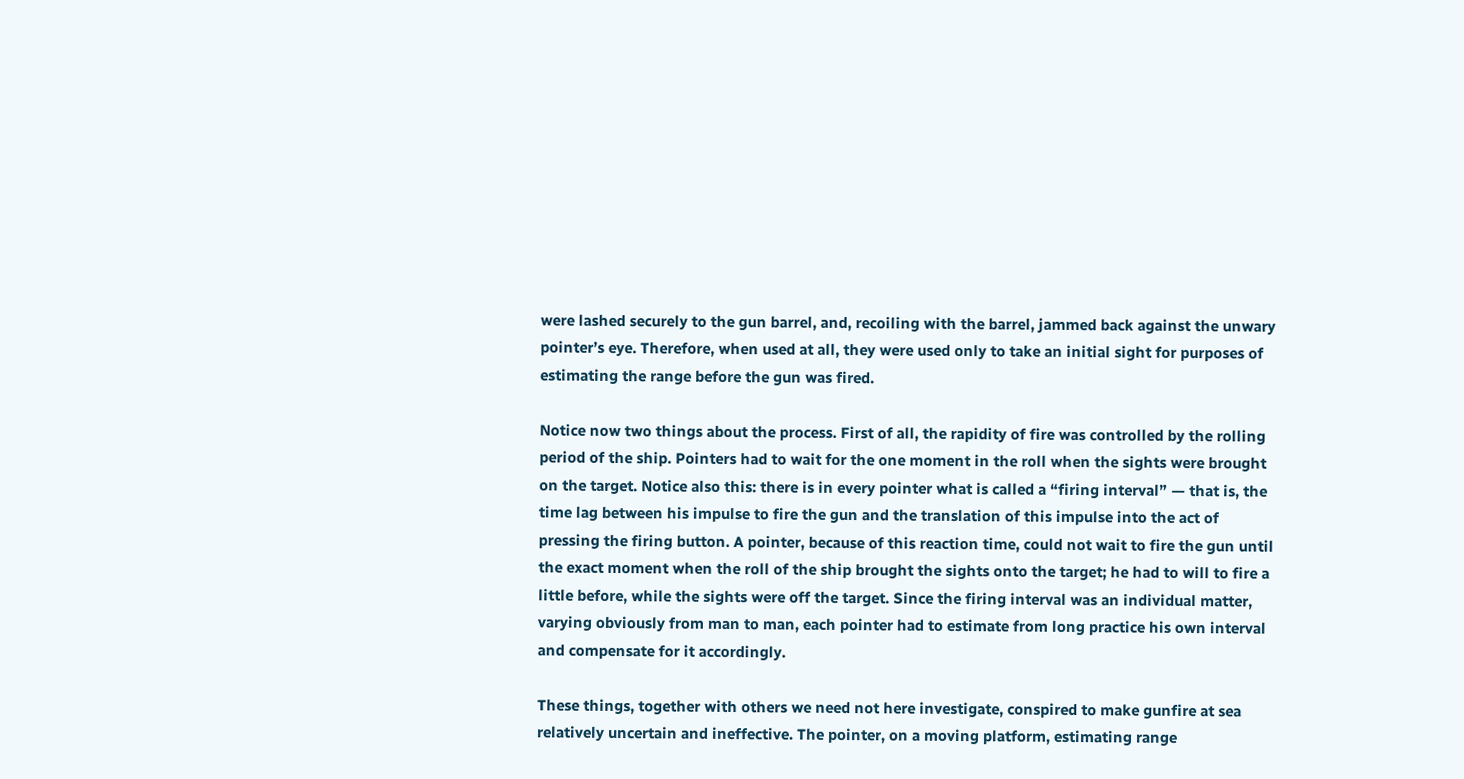were lashed securely to the gun barrel, and, recoiling with the barrel, jammed back against the unwary pointer’s eye. Therefore, when used at all, they were used only to take an initial sight for purposes of estimating the range before the gun was fired.

Notice now two things about the process. First of all, the rapidity of fire was controlled by the rolling period of the ship. Pointers had to wait for the one moment in the roll when the sights were brought on the target. Notice also this: there is in every pointer what is called a “firing interval” — that is, the time lag between his impulse to fire the gun and the translation of this impulse into the act of pressing the firing button. A pointer, because of this reaction time, could not wait to fire the gun until the exact moment when the roll of the ship brought the sights onto the target; he had to will to fire a little before, while the sights were off the target. Since the firing interval was an individual matter, varying obviously from man to man, each pointer had to estimate from long practice his own interval and compensate for it accordingly.

These things, together with others we need not here investigate, conspired to make gunfire at sea relatively uncertain and ineffective. The pointer, on a moving platform, estimating range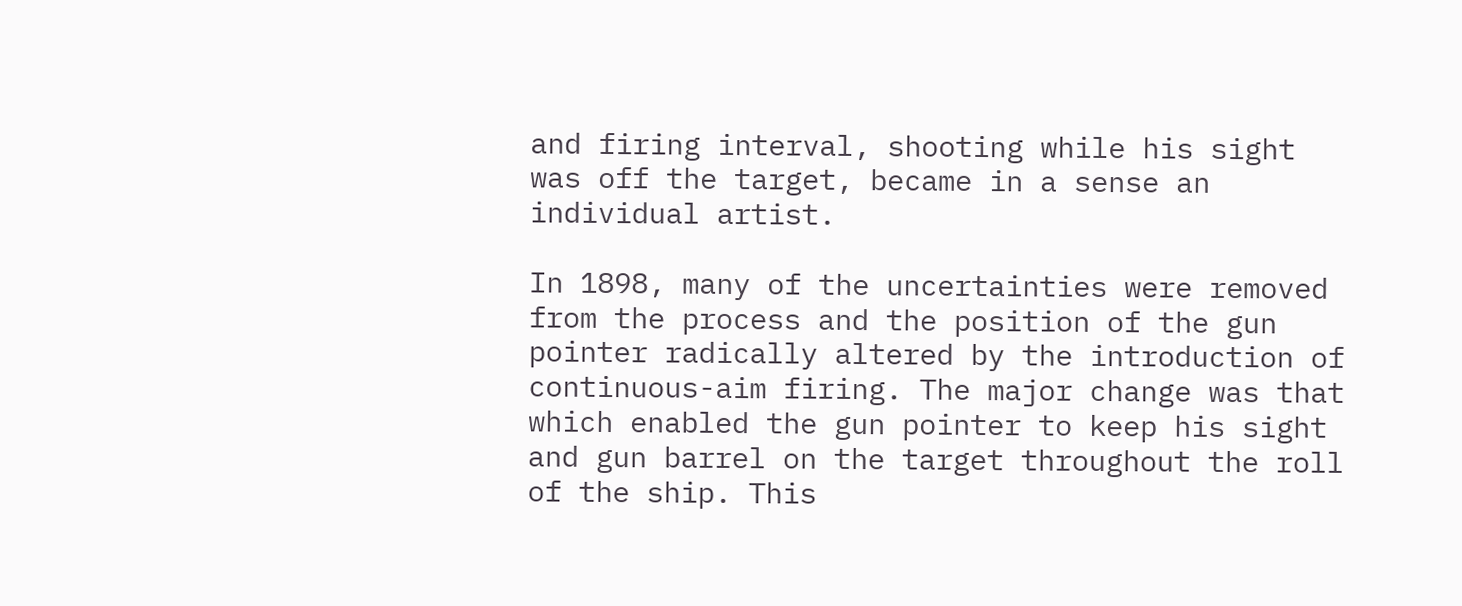and firing interval, shooting while his sight was off the target, became in a sense an individual artist.

In 1898, many of the uncertainties were removed from the process and the position of the gun pointer radically altered by the introduction of continuous-aim firing. The major change was that which enabled the gun pointer to keep his sight and gun barrel on the target throughout the roll of the ship. This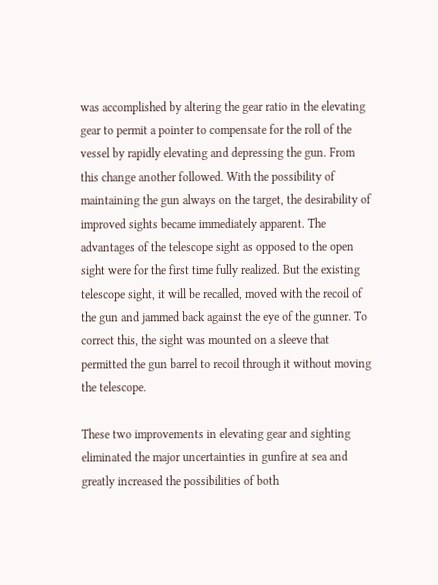was accomplished by altering the gear ratio in the elevating gear to permit a pointer to compensate for the roll of the vessel by rapidly elevating and depressing the gun. From this change another followed. With the possibility of maintaining the gun always on the target, the desirability of improved sights became immediately apparent. The advantages of the telescope sight as opposed to the open sight were for the first time fully realized. But the existing telescope sight, it will be recalled, moved with the recoil of the gun and jammed back against the eye of the gunner. To correct this, the sight was mounted on a sleeve that permitted the gun barrel to recoil through it without moving the telescope.

These two improvements in elevating gear and sighting eliminated the major uncertainties in gunfire at sea and greatly increased the possibilities of both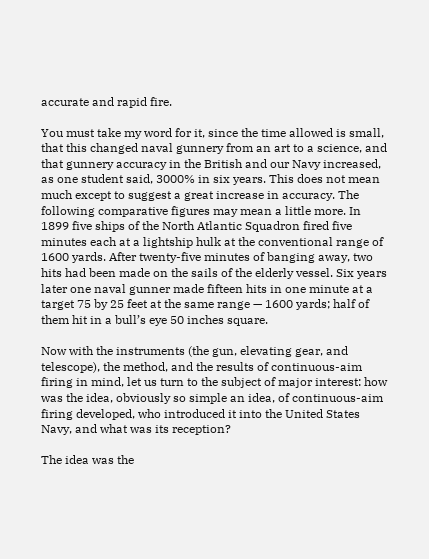accurate and rapid fire.

You must take my word for it, since the time allowed is small, that this changed naval gunnery from an art to a science, and that gunnery accuracy in the British and our Navy increased, as one student said, 3000% in six years. This does not mean much except to suggest a great increase in accuracy. The following comparative figures may mean a little more. In 1899 five ships of the North Atlantic Squadron fired five minutes each at a lightship hulk at the conventional range of 1600 yards. After twenty-five minutes of banging away, two hits had been made on the sails of the elderly vessel. Six years later one naval gunner made fifteen hits in one minute at a target 75 by 25 feet at the same range — 1600 yards; half of them hit in a bull’s eye 50 inches square.

Now with the instruments (the gun, elevating gear, and telescope), the method, and the results of continuous-aim firing in mind, let us turn to the subject of major interest: how was the idea, obviously so simple an idea, of continuous-aim firing developed, who introduced it into the United States Navy, and what was its reception?

The idea was the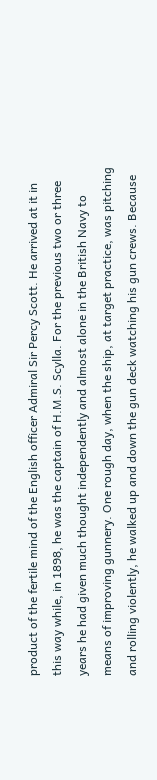product of the fertile mind of the English officer Admiral Sir Percy Scott. He arrived at it in this way while, in 1898, he was the captain of H.M.S. Scylla. For the previous two or three years he had given much thought independently and almost alone in the British Navy to means of improving gunnery. One rough day, when the ship, at target practice, was pitching and rolling violently, he walked up and down the gun deck watching his gun crews. Because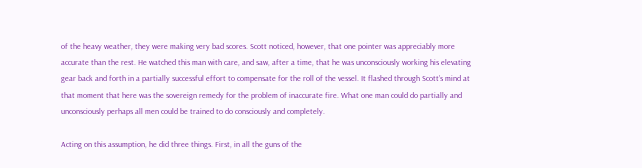of the heavy weather, they were making very bad scores. Scott noticed, however, that one pointer was appreciably more accurate than the rest. He watched this man with care, and saw, after a time, that he was unconsciously working his elevating gear back and forth in a partially successful effort to compensate for the roll of the vessel. It flashed through Scott’s mind at that moment that here was the sovereign remedy for the problem of inaccurate fire. What one man could do partially and unconsciously perhaps all men could be trained to do consciously and completely.

Acting on this assumption, he did three things. First, in all the guns of the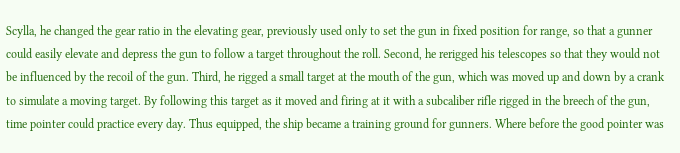Scylla, he changed the gear ratio in the elevating gear, previously used only to set the gun in fixed position for range, so that a gunner could easily elevate and depress the gun to follow a target throughout the roll. Second, he rerigged his telescopes so that they would not be influenced by the recoil of the gun. Third, he rigged a small target at the mouth of the gun, which was moved up and down by a crank to simulate a moving target. By following this target as it moved and firing at it with a subcaliber rifle rigged in the breech of the gun, time pointer could practice every day. Thus equipped, the ship became a training ground for gunners. Where before the good pointer was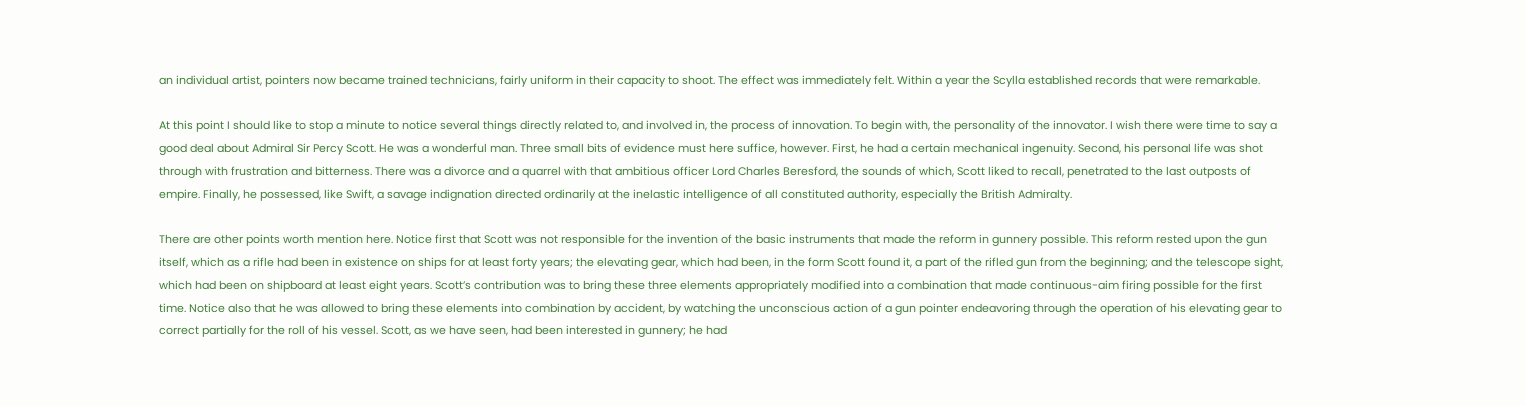an individual artist, pointers now became trained technicians, fairly uniform in their capacity to shoot. The effect was immediately felt. Within a year the Scylla established records that were remarkable.

At this point I should like to stop a minute to notice several things directly related to, and involved in, the process of innovation. To begin with, the personality of the innovator. I wish there were time to say a good deal about Admiral Sir Percy Scott. He was a wonderful man. Three small bits of evidence must here suffice, however. First, he had a certain mechanical ingenuity. Second, his personal life was shot through with frustration and bitterness. There was a divorce and a quarrel with that ambitious officer Lord Charles Beresford, the sounds of which, Scott liked to recall, penetrated to the last outposts of empire. Finally, he possessed, like Swift, a savage indignation directed ordinarily at the inelastic intelligence of all constituted authority, especially the British Admiralty.

There are other points worth mention here. Notice first that Scott was not responsible for the invention of the basic instruments that made the reform in gunnery possible. This reform rested upon the gun itself, which as a rifle had been in existence on ships for at least forty years; the elevating gear, which had been, in the form Scott found it, a part of the rifled gun from the beginning; and the telescope sight, which had been on shipboard at least eight years. Scott’s contribution was to bring these three elements appropriately modified into a combination that made continuous-aim firing possible for the first time. Notice also that he was allowed to bring these elements into combination by accident, by watching the unconscious action of a gun pointer endeavoring through the operation of his elevating gear to correct partially for the roll of his vessel. Scott, as we have seen, had been interested in gunnery; he had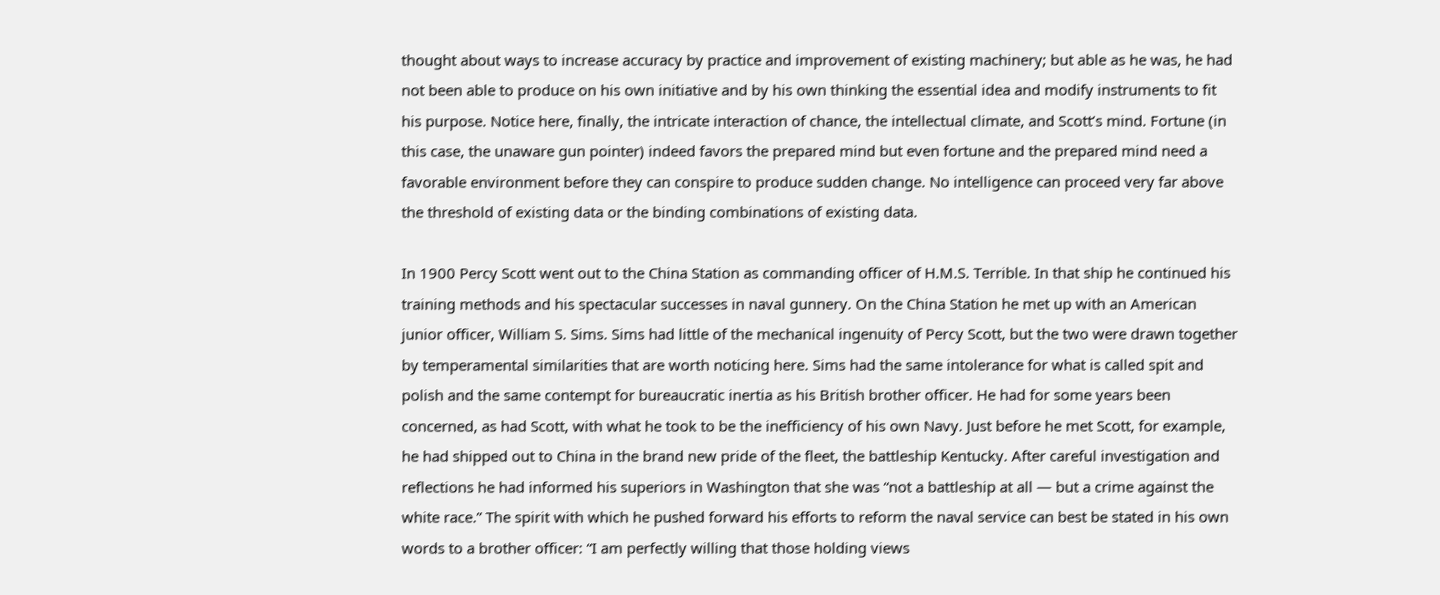thought about ways to increase accuracy by practice and improvement of existing machinery; but able as he was, he had not been able to produce on his own initiative and by his own thinking the essential idea and modify instruments to fit his purpose. Notice here, finally, the intricate interaction of chance, the intellectual climate, and Scott’s mind. Fortune (in this case, the unaware gun pointer) indeed favors the prepared mind but even fortune and the prepared mind need a favorable environment before they can conspire to produce sudden change. No intelligence can proceed very far above the threshold of existing data or the binding combinations of existing data.

In 1900 Percy Scott went out to the China Station as commanding officer of H.M.S. Terrible. In that ship he continued his training methods and his spectacular successes in naval gunnery. On the China Station he met up with an American junior officer, William S. Sims. Sims had little of the mechanical ingenuity of Percy Scott, but the two were drawn together by temperamental similarities that are worth noticing here. Sims had the same intolerance for what is called spit and polish and the same contempt for bureaucratic inertia as his British brother officer. He had for some years been concerned, as had Scott, with what he took to be the inefficiency of his own Navy. Just before he met Scott, for example, he had shipped out to China in the brand new pride of the fleet, the battleship Kentucky. After careful investigation and reflections he had informed his superiors in Washington that she was “not a battleship at all — but a crime against the white race.” The spirit with which he pushed forward his efforts to reform the naval service can best be stated in his own words to a brother officer: “I am perfectly willing that those holding views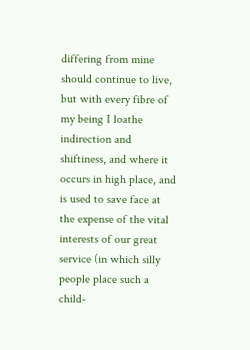differing from mine should continue to live, but with every fibre of my being I loathe indirection and shiftiness, and where it occurs in high place, and is used to save face at the expense of the vital interests of our great service (in which silly people place such a child-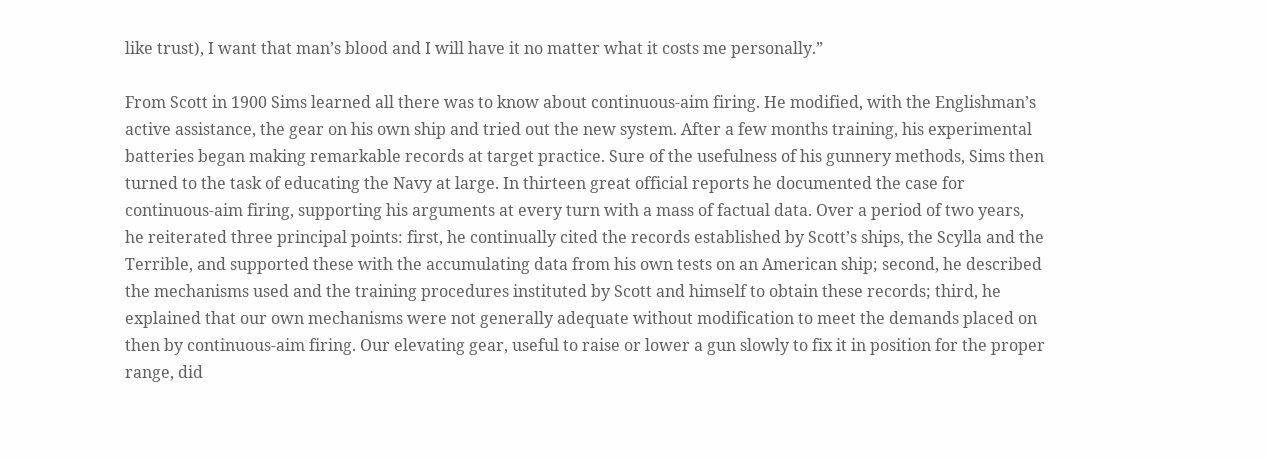like trust), I want that man’s blood and I will have it no matter what it costs me personally.”

From Scott in 1900 Sims learned all there was to know about continuous-aim firing. He modified, with the Englishman’s active assistance, the gear on his own ship and tried out the new system. After a few months training, his experimental batteries began making remarkable records at target practice. Sure of the usefulness of his gunnery methods, Sims then turned to the task of educating the Navy at large. In thirteen great official reports he documented the case for continuous-aim firing, supporting his arguments at every turn with a mass of factual data. Over a period of two years, he reiterated three principal points: first, he continually cited the records established by Scott’s ships, the Scylla and the Terrible, and supported these with the accumulating data from his own tests on an American ship; second, he described the mechanisms used and the training procedures instituted by Scott and himself to obtain these records; third, he explained that our own mechanisms were not generally adequate without modification to meet the demands placed on then by continuous-aim firing. Our elevating gear, useful to raise or lower a gun slowly to fix it in position for the proper range, did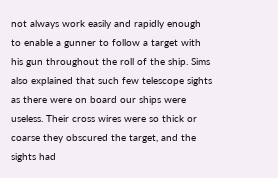not always work easily and rapidly enough to enable a gunner to follow a target with his gun throughout the roll of the ship. Sims also explained that such few telescope sights as there were on board our ships were useless. Their cross wires were so thick or coarse they obscured the target, and the sights had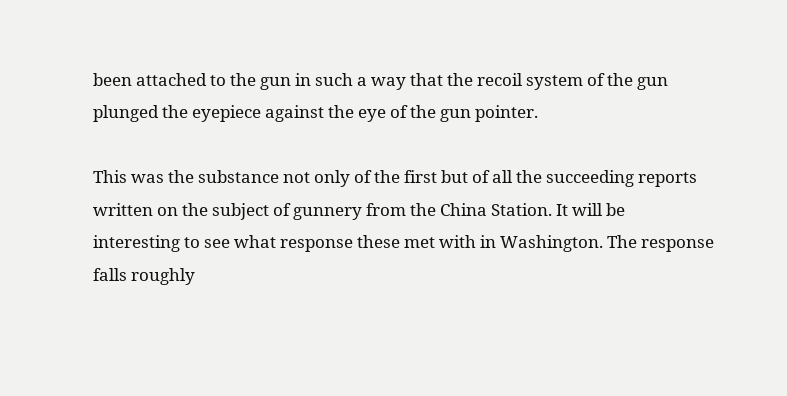been attached to the gun in such a way that the recoil system of the gun plunged the eyepiece against the eye of the gun pointer.

This was the substance not only of the first but of all the succeeding reports written on the subject of gunnery from the China Station. It will be interesting to see what response these met with in Washington. The response falls roughly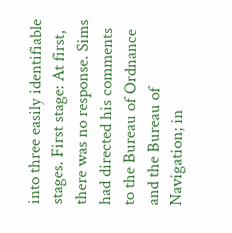into three easily identifiable stages. First stage: At first, there was no response. Sims had directed his comments to the Bureau of Ordnance and the Bureau of Navigation; in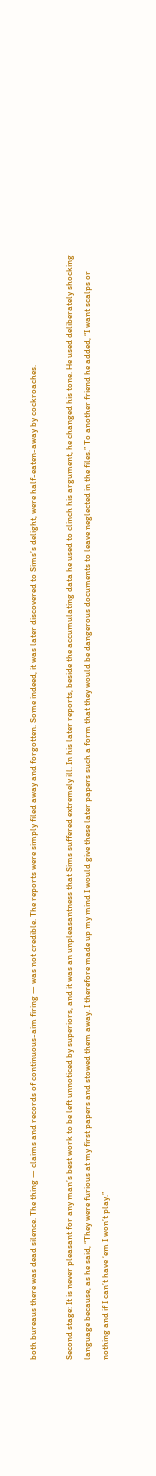both bureaus there was dead silence. The thing — claims and records of continuous-aim firing — was not credible. The reports were simply filed away and forgotten. Some indeed, it was later discovered to Sims’s delight, were half-eaten-away by cockroaches.

Second stage: It is never pleasant for any man’s best work to be left unnoticed by superiors, and it was an unpleasantness that Sims suffered extremely ill. In his later reports, beside the accumulating data he used to clinch his argument, he changed his tone. He used deliberately shocking language because, as he said, “They were furious at my first papers and stowed them away. I therefore made up my mind I would give these later papers such a form that they would be dangerous documents to leave neglected in the files.” To another friend he added, “I want scalps or nothing and if I can’t have ‘em I won’t play.”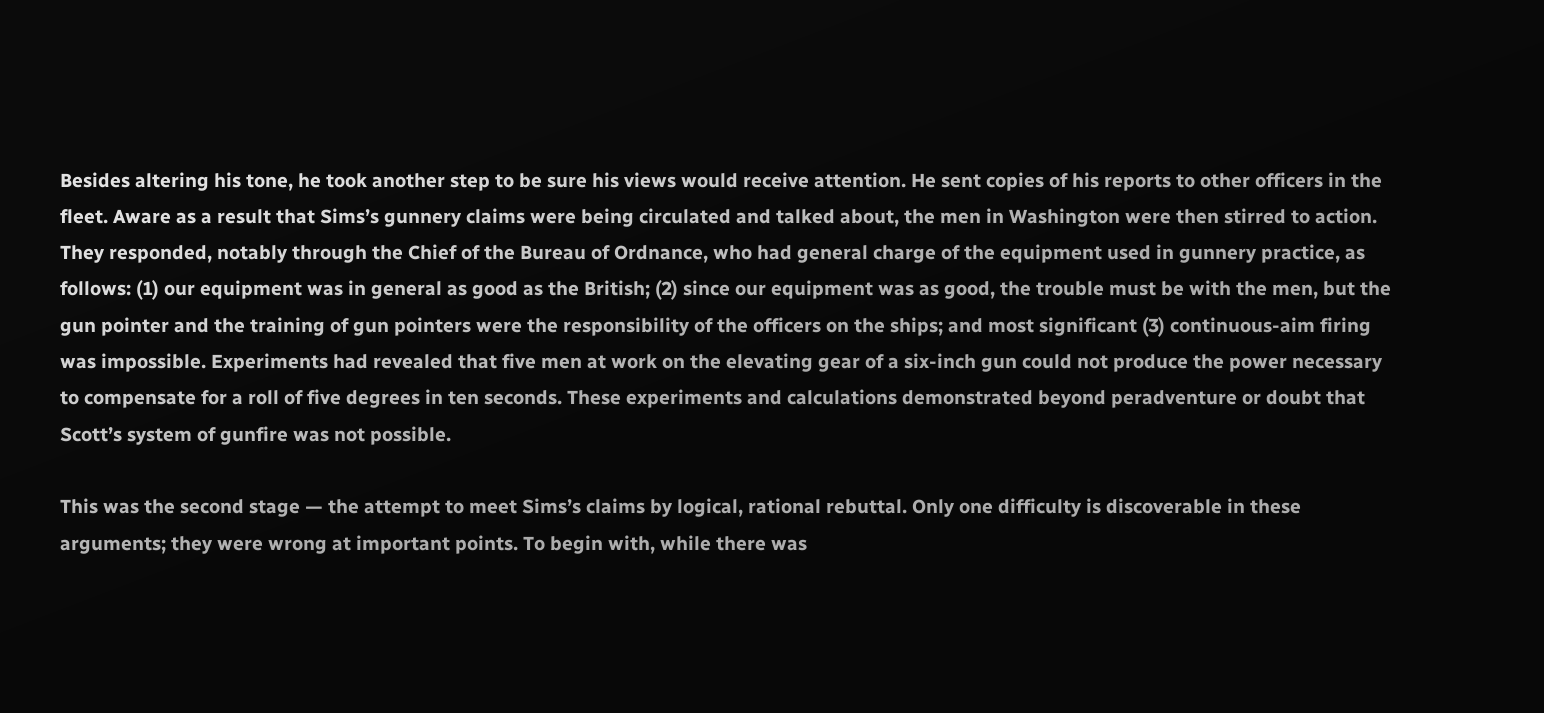Besides altering his tone, he took another step to be sure his views would receive attention. He sent copies of his reports to other officers in the fleet. Aware as a result that Sims’s gunnery claims were being circulated and talked about, the men in Washington were then stirred to action. They responded, notably through the Chief of the Bureau of Ordnance, who had general charge of the equipment used in gunnery practice, as follows: (1) our equipment was in general as good as the British; (2) since our equipment was as good, the trouble must be with the men, but the gun pointer and the training of gun pointers were the responsibility of the officers on the ships; and most significant (3) continuous-aim firing was impossible. Experiments had revealed that five men at work on the elevating gear of a six-inch gun could not produce the power necessary to compensate for a roll of five degrees in ten seconds. These experiments and calculations demonstrated beyond peradventure or doubt that Scott’s system of gunfire was not possible.

This was the second stage — the attempt to meet Sims’s claims by logical, rational rebuttal. Only one difficulty is discoverable in these arguments; they were wrong at important points. To begin with, while there was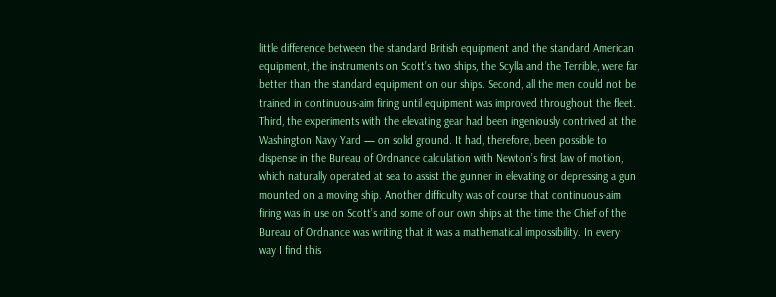little difference between the standard British equipment and the standard American equipment, the instruments on Scott’s two ships, the Scylla and the Terrible, were far better than the standard equipment on our ships. Second, all the men could not be trained in continuous-aim firing until equipment was improved throughout the fleet. Third, the experiments with the elevating gear had been ingeniously contrived at the Washington Navy Yard — on solid ground. It had, therefore, been possible to dispense in the Bureau of Ordnance calculation with Newton’s first law of motion, which naturally operated at sea to assist the gunner in elevating or depressing a gun mounted on a moving ship. Another difficulty was of course that continuous-aim firing was in use on Scott’s and some of our own ships at the time the Chief of the Bureau of Ordnance was writing that it was a mathematical impossibility. In every way I find this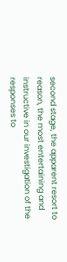second stage, the apparent resort to reason, the most entertaining and instructive in our investigation of the responses to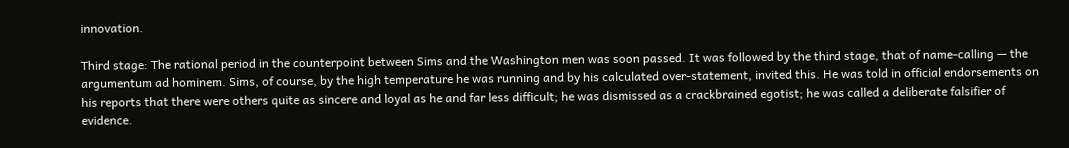innovation.

Third stage: The rational period in the counterpoint between Sims and the Washington men was soon passed. It was followed by the third stage, that of name-calling — the argumentum ad hominem. Sims, of course, by the high temperature he was running and by his calculated over-statement, invited this. He was told in official endorsements on his reports that there were others quite as sincere and loyal as he and far less difficult; he was dismissed as a crackbrained egotist; he was called a deliberate falsifier of evidence.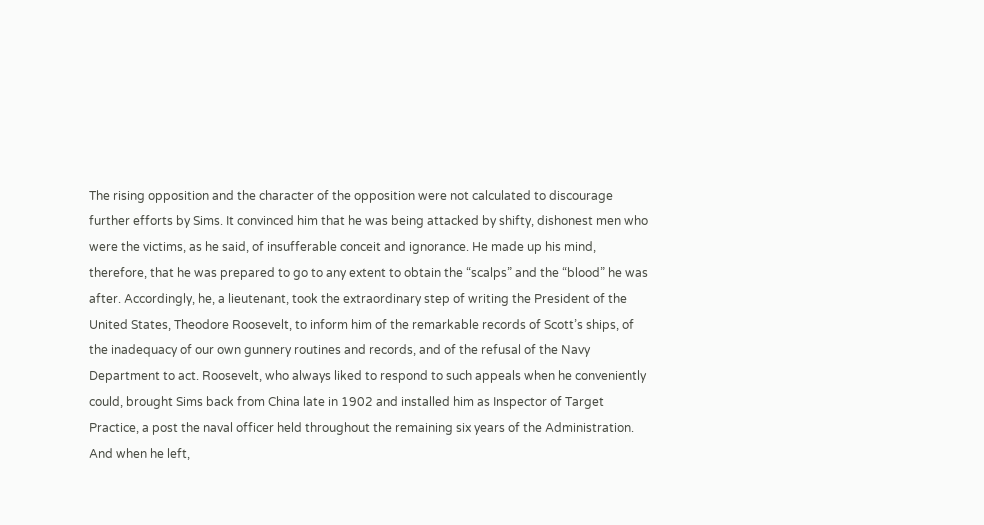The rising opposition and the character of the opposition were not calculated to discourage further efforts by Sims. It convinced him that he was being attacked by shifty, dishonest men who were the victims, as he said, of insufferable conceit and ignorance. He made up his mind, therefore, that he was prepared to go to any extent to obtain the “scalps” and the “blood” he was after. Accordingly, he, a lieutenant, took the extraordinary step of writing the President of the United States, Theodore Roosevelt, to inform him of the remarkable records of Scott’s ships, of the inadequacy of our own gunnery routines and records, and of the refusal of the Navy Department to act. Roosevelt, who always liked to respond to such appeals when he conveniently could, brought Sims back from China late in 1902 and installed him as Inspector of Target Practice, a post the naval officer held throughout the remaining six years of the Administration. And when he left,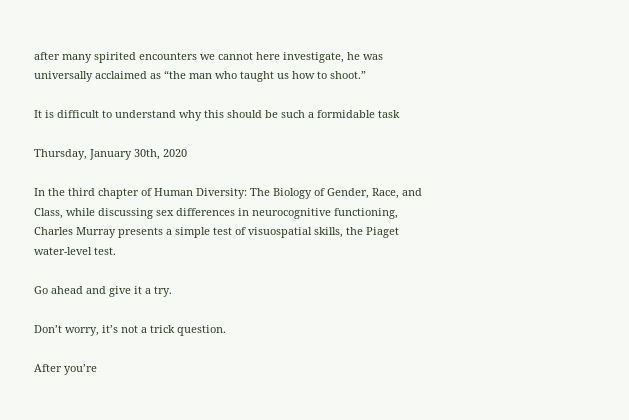after many spirited encounters we cannot here investigate, he was universally acclaimed as “the man who taught us how to shoot.”

It is difficult to understand why this should be such a formidable task

Thursday, January 30th, 2020

In the third chapter of Human Diversity: The Biology of Gender, Race, and Class, while discussing sex differences in neurocognitive functioning, Charles Murray presents a simple test of visuospatial skills, the Piaget water-level test.

Go ahead and give it a try.

Don’t worry, it’s not a trick question.

After you’re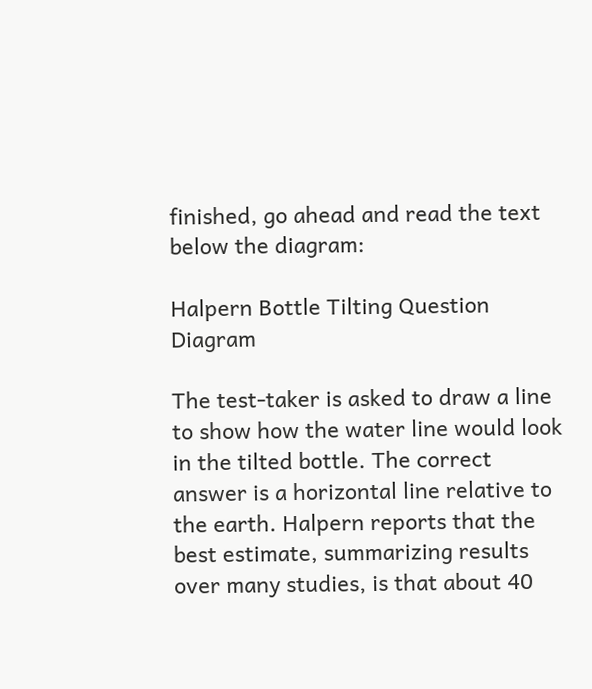finished, go ahead and read the text below the diagram:

Halpern Bottle Tilting Question Diagram

The test-taker is asked to draw a line to show how the water line would look in the tilted bottle. The correct answer is a horizontal line relative to the earth. Halpern reports that the best estimate, summarizing results over many studies, is that about 40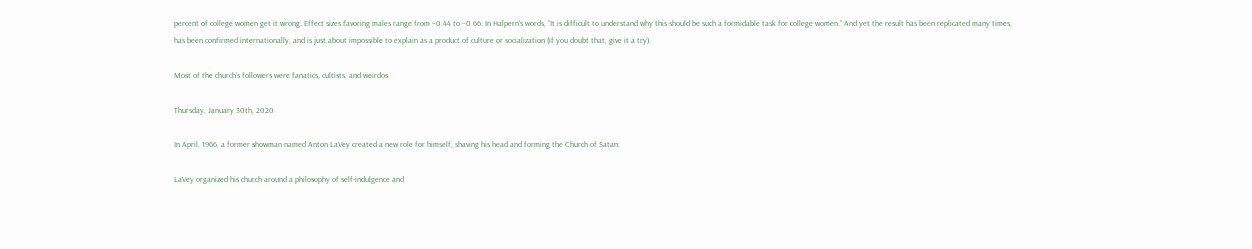percent of college women get it wrong. Effect sizes favoring males range from –0.44 to –0.66. In Halpern’s words, “It is difficult to understand why this should be such a formidable task for college women.” And yet the result has been replicated many times, has been confirmed internationally, and is just about impossible to explain as a product of culture or socialization (if you doubt that, give it a try).

Most of the church’s followers were fanatics, cultists, and weirdos

Thursday, January 30th, 2020

In April, 1966, a former showman named Anton LaVey created a new role for himself, shaving his head and forming the Church of Satan:

LaVey organized his church around a philosophy of self-indulgence and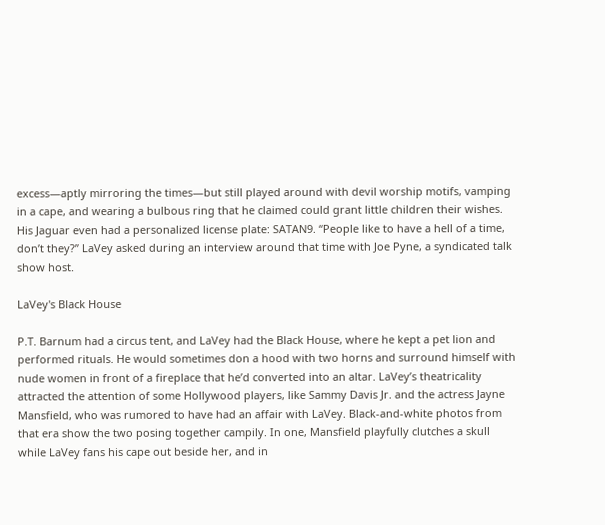excess—aptly mirroring the times—but still played around with devil worship motifs, vamping in a cape, and wearing a bulbous ring that he claimed could grant little children their wishes. His Jaguar even had a personalized license plate: SATAN9. “People like to have a hell of a time, don’t they?” LaVey asked during an interview around that time with Joe Pyne, a syndicated talk show host.

LaVey's Black House

P.T. Barnum had a circus tent, and LaVey had the Black House, where he kept a pet lion and performed rituals. He would sometimes don a hood with two horns and surround himself with nude women in front of a fireplace that he’d converted into an altar. LaVey’s theatricality attracted the attention of some Hollywood players, like Sammy Davis Jr. and the actress Jayne Mansfield, who was rumored to have had an affair with LaVey. Black-and-white photos from that era show the two posing together campily. In one, Mansfield playfully clutches a skull while LaVey fans his cape out beside her, and in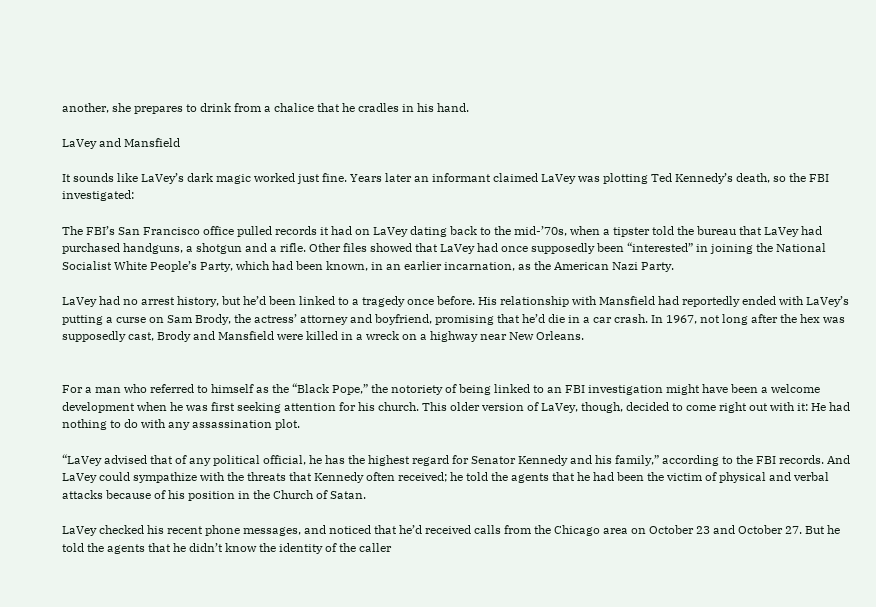another, she prepares to drink from a chalice that he cradles in his hand.

LaVey and Mansfield

It sounds like LaVey’s dark magic worked just fine. Years later an informant claimed LaVey was plotting Ted Kennedy’s death, so the FBI investigated:

The FBI’s San Francisco office pulled records it had on LaVey dating back to the mid-’70s, when a tipster told the bureau that LaVey had purchased handguns, a shotgun and a rifle. Other files showed that LaVey had once supposedly been “interested” in joining the National Socialist White People’s Party, which had been known, in an earlier incarnation, as the American Nazi Party.

LaVey had no arrest history, but he’d been linked to a tragedy once before. His relationship with Mansfield had reportedly ended with LaVey’s putting a curse on Sam Brody, the actress’ attorney and boyfriend, promising that he’d die in a car crash. In 1967, not long after the hex was supposedly cast, Brody and Mansfield were killed in a wreck on a highway near New Orleans.


For a man who referred to himself as the “Black Pope,” the notoriety of being linked to an FBI investigation might have been a welcome development when he was first seeking attention for his church. This older version of LaVey, though, decided to come right out with it: He had nothing to do with any assassination plot.

“LaVey advised that of any political official, he has the highest regard for Senator Kennedy and his family,” according to the FBI records. And LaVey could sympathize with the threats that Kennedy often received; he told the agents that he had been the victim of physical and verbal attacks because of his position in the Church of Satan.

LaVey checked his recent phone messages, and noticed that he’d received calls from the Chicago area on October 23 and October 27. But he told the agents that he didn’t know the identity of the caller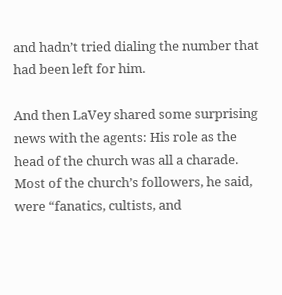and hadn’t tried dialing the number that had been left for him.

And then LaVey shared some surprising news with the agents: His role as the head of the church was all a charade. Most of the church’s followers, he said, were “fanatics, cultists, and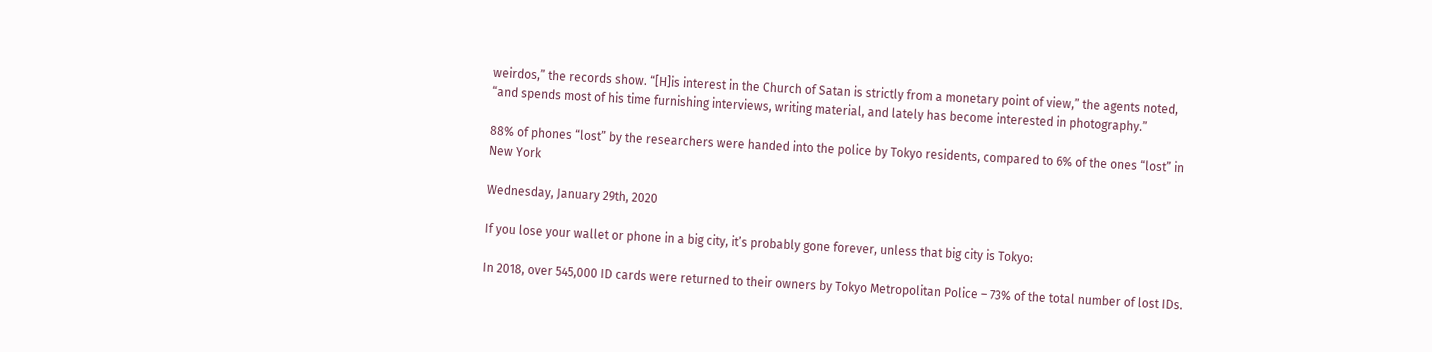weirdos,” the records show. “[H]is interest in the Church of Satan is strictly from a monetary point of view,” the agents noted, “and spends most of his time furnishing interviews, writing material, and lately has become interested in photography.”

88% of phones “lost” by the researchers were handed into the police by Tokyo residents, compared to 6% of the ones “lost” in New York

Wednesday, January 29th, 2020

If you lose your wallet or phone in a big city, it’s probably gone forever, unless that big city is Tokyo:

In 2018, over 545,000 ID cards were returned to their owners by Tokyo Metropolitan Police – 73% of the total number of lost IDs.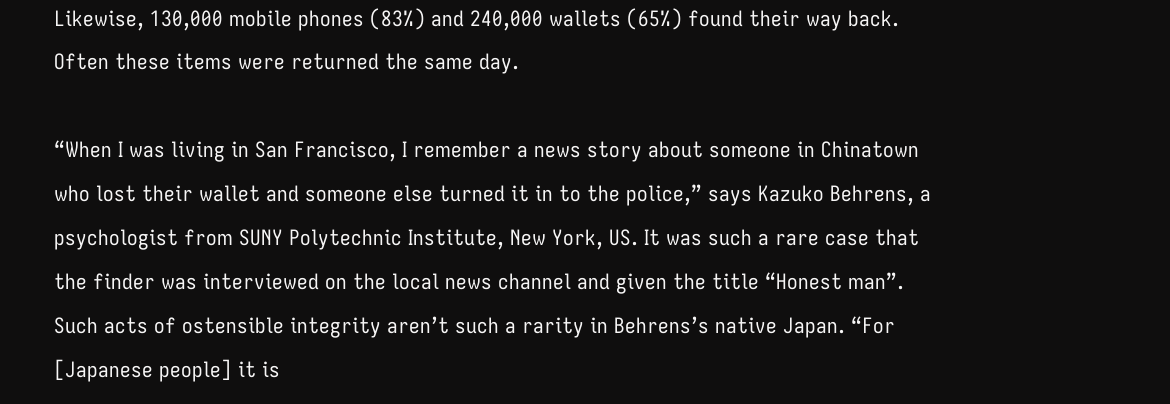Likewise, 130,000 mobile phones (83%) and 240,000 wallets (65%) found their way back. Often these items were returned the same day.

“When I was living in San Francisco, I remember a news story about someone in Chinatown who lost their wallet and someone else turned it in to the police,” says Kazuko Behrens, a psychologist from SUNY Polytechnic Institute, New York, US. It was such a rare case that the finder was interviewed on the local news channel and given the title “Honest man”. Such acts of ostensible integrity aren’t such a rarity in Behrens’s native Japan. “For [Japanese people] it is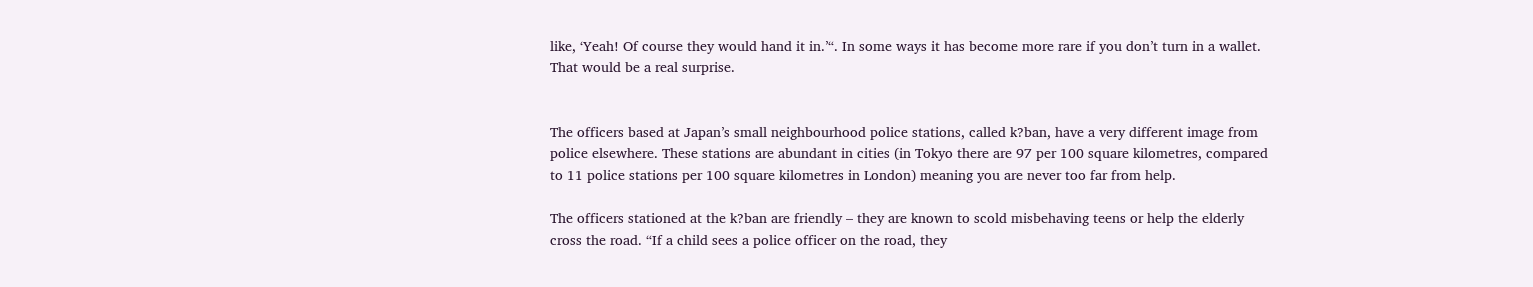like, ‘Yeah! Of course they would hand it in.’“. In some ways it has become more rare if you don’t turn in a wallet. That would be a real surprise.


The officers based at Japan’s small neighbourhood police stations, called k?ban, have a very different image from police elsewhere. These stations are abundant in cities (in Tokyo there are 97 per 100 square kilometres, compared to 11 police stations per 100 square kilometres in London) meaning you are never too far from help.

The officers stationed at the k?ban are friendly – they are known to scold misbehaving teens or help the elderly cross the road. “If a child sees a police officer on the road, they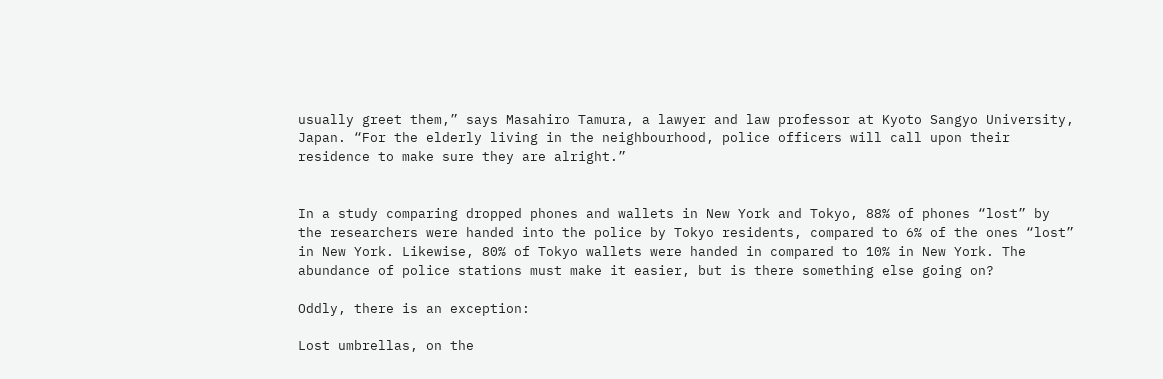usually greet them,” says Masahiro Tamura, a lawyer and law professor at Kyoto Sangyo University, Japan. “For the elderly living in the neighbourhood, police officers will call upon their residence to make sure they are alright.”


In a study comparing dropped phones and wallets in New York and Tokyo, 88% of phones “lost” by the researchers were handed into the police by Tokyo residents, compared to 6% of the ones “lost” in New York. Likewise, 80% of Tokyo wallets were handed in compared to 10% in New York. The abundance of police stations must make it easier, but is there something else going on?

Oddly, there is an exception:

Lost umbrellas, on the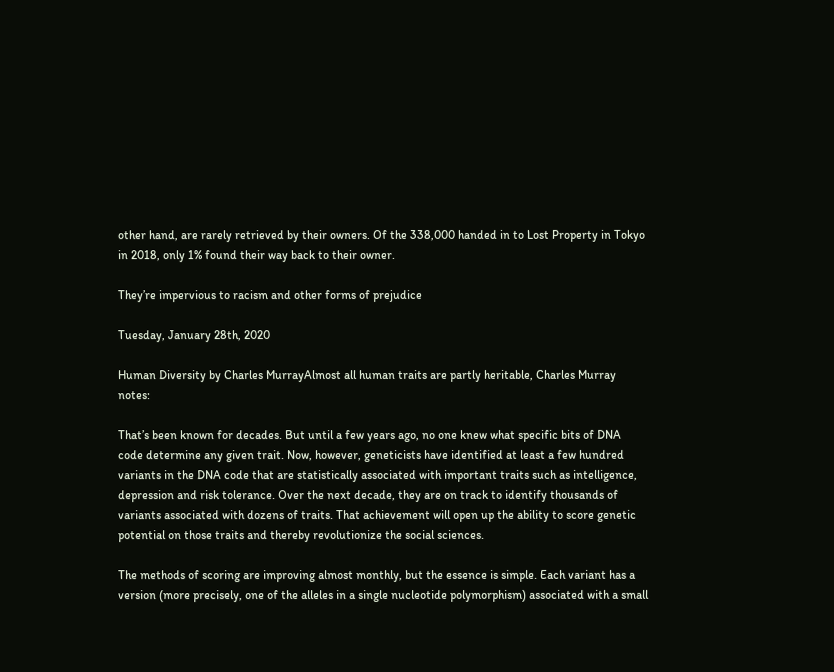other hand, are rarely retrieved by their owners. Of the 338,000 handed in to Lost Property in Tokyo in 2018, only 1% found their way back to their owner.

They’re impervious to racism and other forms of prejudice

Tuesday, January 28th, 2020

Human Diversity by Charles MurrayAlmost all human traits are partly heritable, Charles Murray notes:

That’s been known for decades. But until a few years ago, no one knew what specific bits of DNA code determine any given trait. Now, however, geneticists have identified at least a few hundred variants in the DNA code that are statistically associated with important traits such as intelligence, depression and risk tolerance. Over the next decade, they are on track to identify thousands of variants associated with dozens of traits. That achievement will open up the ability to score genetic potential on those traits and thereby revolutionize the social sciences.

The methods of scoring are improving almost monthly, but the essence is simple. Each variant has a version (more precisely, one of the alleles in a single nucleotide polymorphism) associated with a small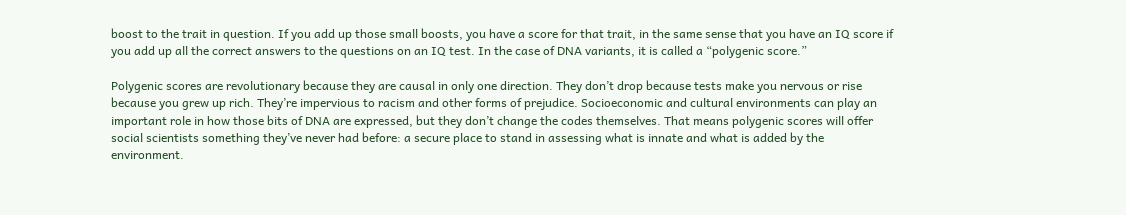boost to the trait in question. If you add up those small boosts, you have a score for that trait, in the same sense that you have an IQ score if you add up all the correct answers to the questions on an IQ test. In the case of DNA variants, it is called a “polygenic score.”

Polygenic scores are revolutionary because they are causal in only one direction. They don’t drop because tests make you nervous or rise because you grew up rich. They’re impervious to racism and other forms of prejudice. Socioeconomic and cultural environments can play an important role in how those bits of DNA are expressed, but they don’t change the codes themselves. That means polygenic scores will offer social scientists something they’ve never had before: a secure place to stand in assessing what is innate and what is added by the environment.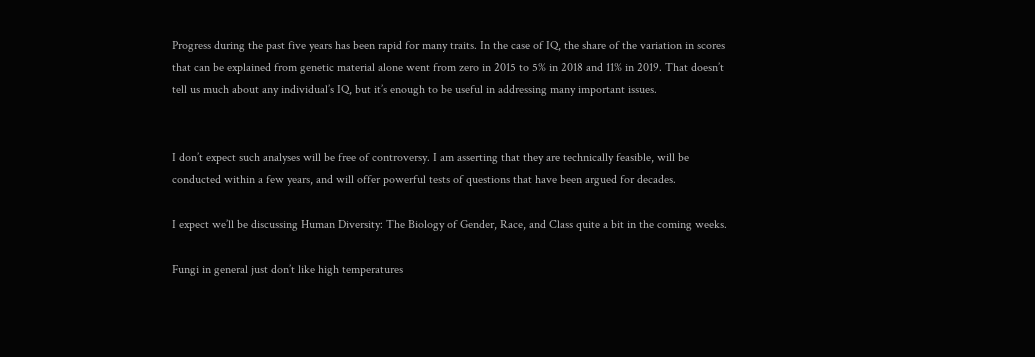Progress during the past five years has been rapid for many traits. In the case of IQ, the share of the variation in scores that can be explained from genetic material alone went from zero in 2015 to 5% in 2018 and 11% in 2019. That doesn’t tell us much about any individual’s IQ, but it’s enough to be useful in addressing many important issues.


I don’t expect such analyses will be free of controversy. I am asserting that they are technically feasible, will be conducted within a few years, and will offer powerful tests of questions that have been argued for decades.

I expect we’ll be discussing Human Diversity: The Biology of Gender, Race, and Class quite a bit in the coming weeks.

Fungi in general just don’t like high temperatures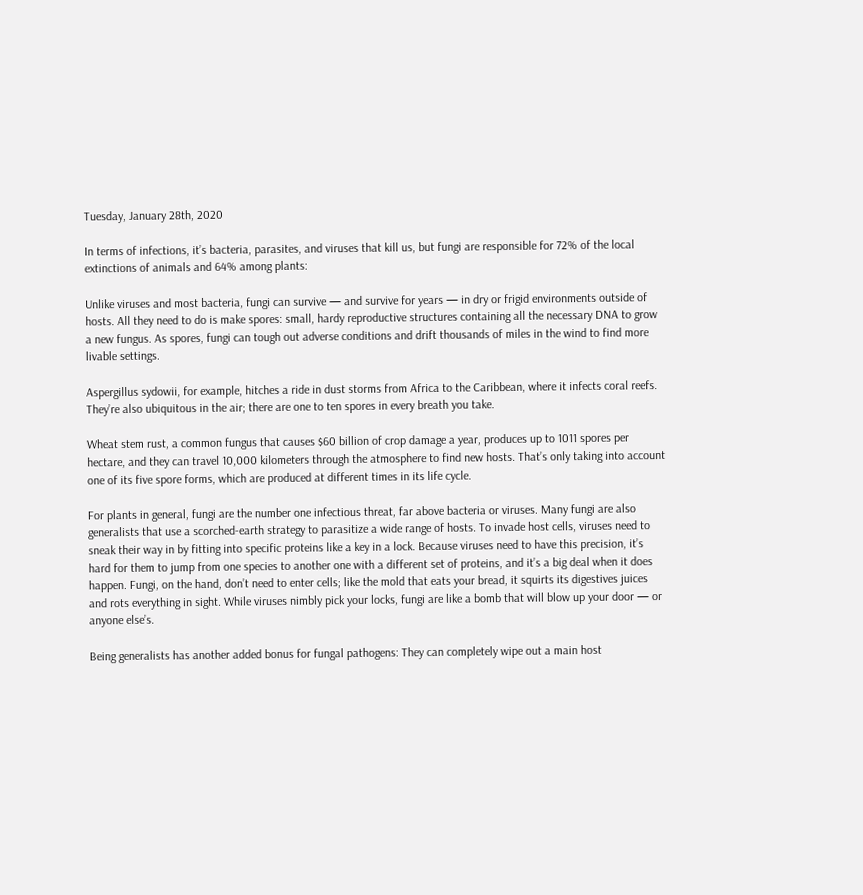Tuesday, January 28th, 2020

In terms of infections, it’s bacteria, parasites, and viruses that kill us, but fungi are responsible for 72% of the local extinctions of animals and 64% among plants:

Unlike viruses and most bacteria, fungi can survive — and survive for years — in dry or frigid environments outside of hosts. All they need to do is make spores: small, hardy reproductive structures containing all the necessary DNA to grow a new fungus. As spores, fungi can tough out adverse conditions and drift thousands of miles in the wind to find more livable settings.

Aspergillus sydowii, for example, hitches a ride in dust storms from Africa to the Caribbean, where it infects coral reefs. They’re also ubiquitous in the air; there are one to ten spores in every breath you take.

Wheat stem rust, a common fungus that causes $60 billion of crop damage a year, produces up to 1011 spores per hectare, and they can travel 10,000 kilometers through the atmosphere to find new hosts. That’s only taking into account one of its five spore forms, which are produced at different times in its life cycle.

For plants in general, fungi are the number one infectious threat, far above bacteria or viruses. Many fungi are also generalists that use a scorched-earth strategy to parasitize a wide range of hosts. To invade host cells, viruses need to sneak their way in by fitting into specific proteins like a key in a lock. Because viruses need to have this precision, it’s hard for them to jump from one species to another one with a different set of proteins, and it’s a big deal when it does happen. Fungi, on the hand, don’t need to enter cells; like the mold that eats your bread, it squirts its digestives juices and rots everything in sight. While viruses nimbly pick your locks, fungi are like a bomb that will blow up your door — or anyone else’s.

Being generalists has another added bonus for fungal pathogens: They can completely wipe out a main host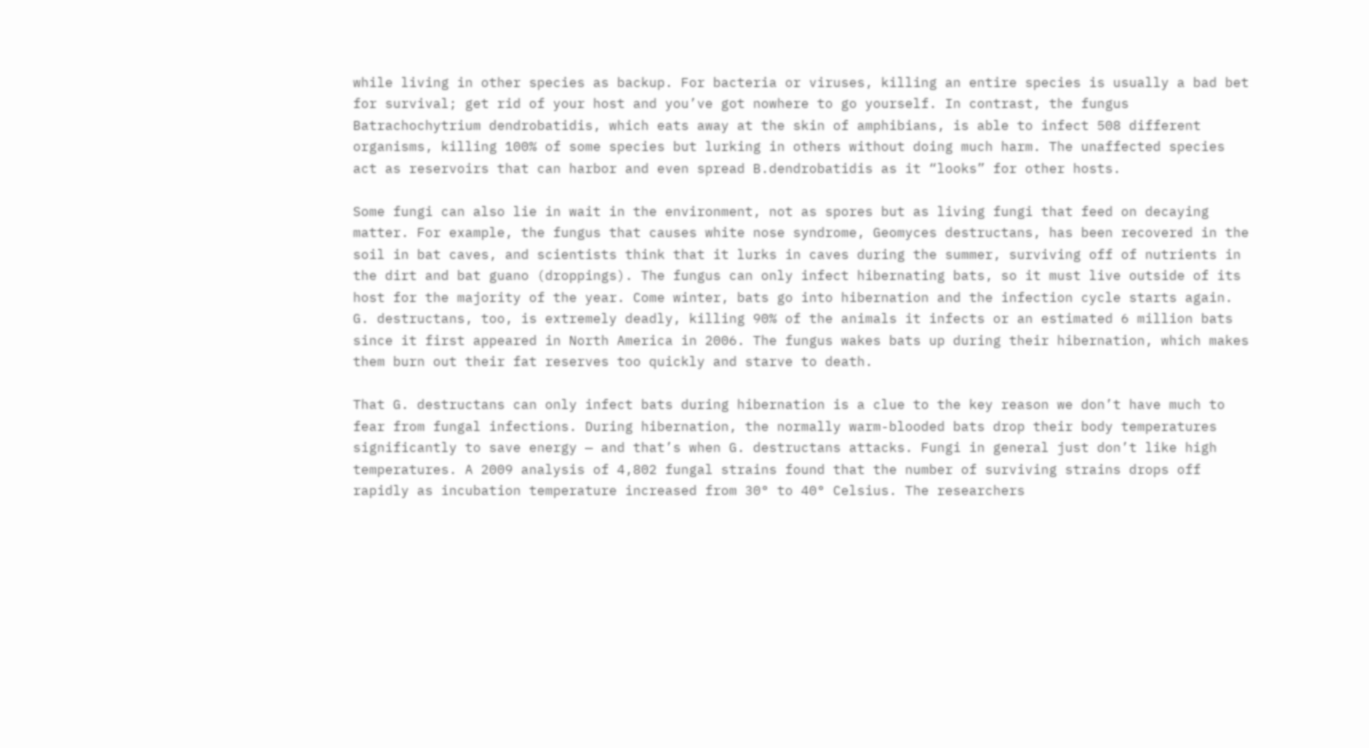while living in other species as backup. For bacteria or viruses, killing an entire species is usually a bad bet for survival; get rid of your host and you’ve got nowhere to go yourself. In contrast, the fungus Batrachochytrium dendrobatidis, which eats away at the skin of amphibians, is able to infect 508 different organisms, killing 100% of some species but lurking in others without doing much harm. The unaffected species act as reservoirs that can harbor and even spread B.dendrobatidis as it “looks” for other hosts.

Some fungi can also lie in wait in the environment, not as spores but as living fungi that feed on decaying matter. For example, the fungus that causes white nose syndrome, Geomyces destructans, has been recovered in the soil in bat caves, and scientists think that it lurks in caves during the summer, surviving off of nutrients in the dirt and bat guano (droppings). The fungus can only infect hibernating bats, so it must live outside of its host for the majority of the year. Come winter, bats go into hibernation and the infection cycle starts again. G. destructans, too, is extremely deadly, killing 90% of the animals it infects or an estimated 6 million bats since it first appeared in North America in 2006. The fungus wakes bats up during their hibernation, which makes them burn out their fat reserves too quickly and starve to death.

That G. destructans can only infect bats during hibernation is a clue to the key reason we don’t have much to fear from fungal infections. During hibernation, the normally warm-blooded bats drop their body temperatures significantly to save energy — and that’s when G. destructans attacks. Fungi in general just don’t like high temperatures. A 2009 analysis of 4,802 fungal strains found that the number of surviving strains drops off rapidly as incubation temperature increased from 30° to 40° Celsius. The researchers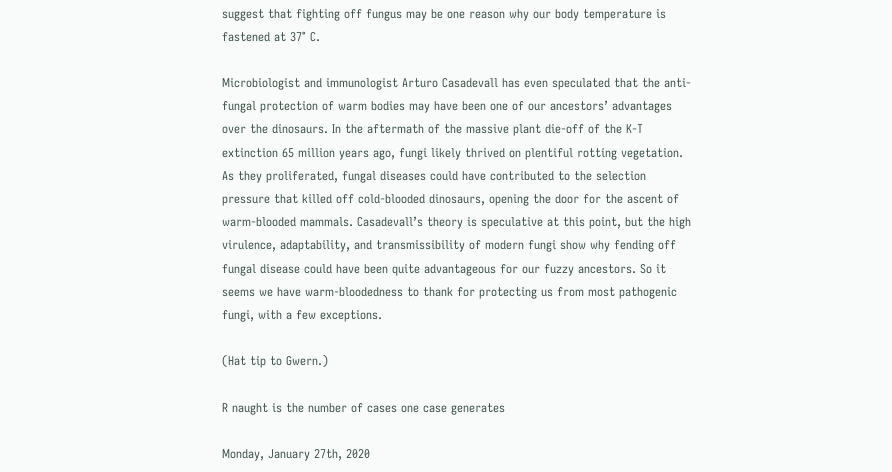suggest that fighting off fungus may be one reason why our body temperature is fastened at 37° C.

Microbiologist and immunologist Arturo Casadevall has even speculated that the anti-fungal protection of warm bodies may have been one of our ancestors’ advantages over the dinosaurs. In the aftermath of the massive plant die-off of the K-T extinction 65 million years ago, fungi likely thrived on plentiful rotting vegetation. As they proliferated, fungal diseases could have contributed to the selection pressure that killed off cold-blooded dinosaurs, opening the door for the ascent of warm-blooded mammals. Casadevall’s theory is speculative at this point, but the high virulence, adaptability, and transmissibility of modern fungi show why fending off fungal disease could have been quite advantageous for our fuzzy ancestors. So it seems we have warm-bloodedness to thank for protecting us from most pathogenic fungi, with a few exceptions.

(Hat tip to Gwern.)

R naught is the number of cases one case generates

Monday, January 27th, 2020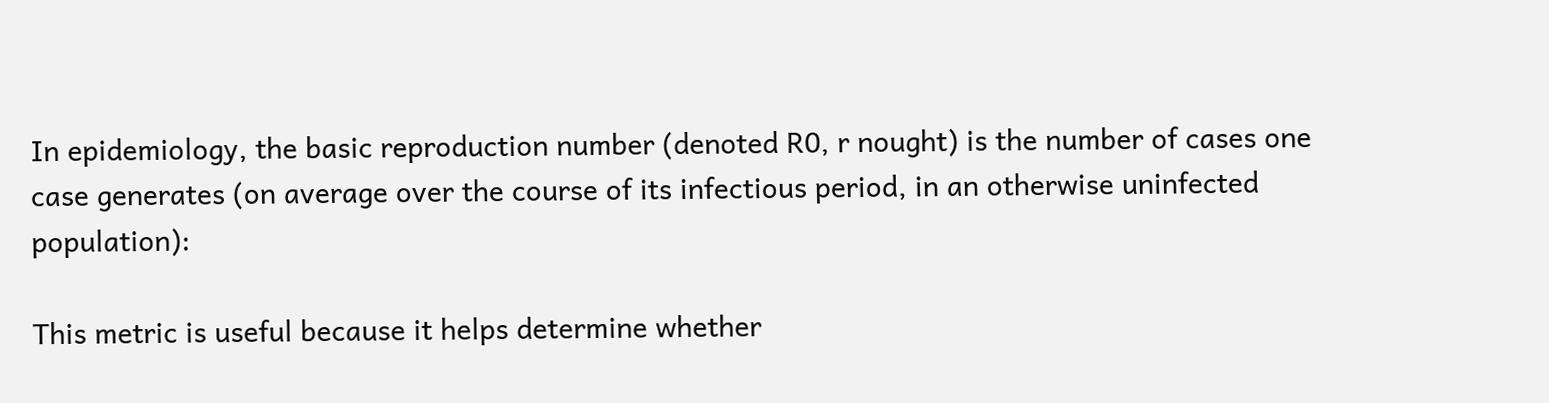In epidemiology, the basic reproduction number (denoted R0, r nought) is the number of cases one case generates (on average over the course of its infectious period, in an otherwise uninfected population):

This metric is useful because it helps determine whether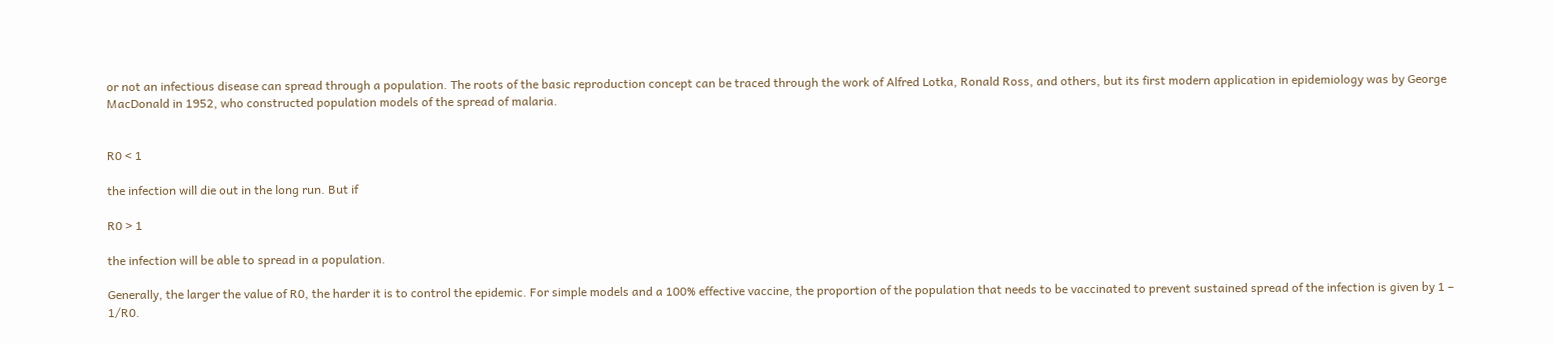or not an infectious disease can spread through a population. The roots of the basic reproduction concept can be traced through the work of Alfred Lotka, Ronald Ross, and others, but its first modern application in epidemiology was by George MacDonald in 1952, who constructed population models of the spread of malaria.


R0 < 1

the infection will die out in the long run. But if

R0 > 1

the infection will be able to spread in a population.

Generally, the larger the value of R0, the harder it is to control the epidemic. For simple models and a 100% effective vaccine, the proportion of the population that needs to be vaccinated to prevent sustained spread of the infection is given by 1 – 1/R0.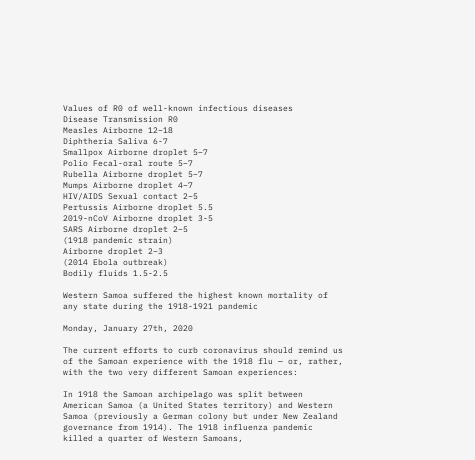Values of R0 of well-known infectious diseases
Disease Transmission R0
Measles Airborne 12–18
Diphtheria Saliva 6-7
Smallpox Airborne droplet 5–7
Polio Fecal-oral route 5–7
Rubella Airborne droplet 5–7
Mumps Airborne droplet 4–7
HIV/AIDS Sexual contact 2–5
Pertussis Airborne droplet 5.5
2019-nCoV Airborne droplet 3-5
SARS Airborne droplet 2–5
(1918 pandemic strain)
Airborne droplet 2–3
(2014 Ebola outbreak)
Bodily fluids 1.5-2.5

Western Samoa suffered the highest known mortality of any state during the 1918-1921 pandemic

Monday, January 27th, 2020

The current efforts to curb coronavirus should remind us of the Samoan experience with the 1918 flu — or, rather, with the two very different Samoan experiences:

In 1918 the Samoan archipelago was split between American Samoa (a United States territory) and Western Samoa (previously a German colony but under New Zealand governance from 1914). The 1918 influenza pandemic killed a quarter of Western Samoans,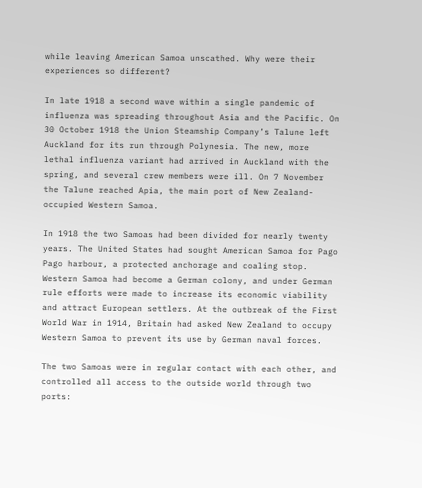while leaving American Samoa unscathed. Why were their experiences so different?

In late 1918 a second wave within a single pandemic of influenza was spreading throughout Asia and the Pacific. On 30 October 1918 the Union Steamship Company’s Talune left Auckland for its run through Polynesia. The new, more lethal influenza variant had arrived in Auckland with the spring, and several crew members were ill. On 7 November the Talune reached Apia, the main port of New Zealand-occupied Western Samoa.

In 1918 the two Samoas had been divided for nearly twenty years. The United States had sought American Samoa for Pago Pago harbour, a protected anchorage and coaling stop. Western Samoa had become a German colony, and under German rule efforts were made to increase its economic viability and attract European settlers. At the outbreak of the First World War in 1914, Britain had asked New Zealand to occupy Western Samoa to prevent its use by German naval forces.

The two Samoas were in regular contact with each other, and controlled all access to the outside world through two ports: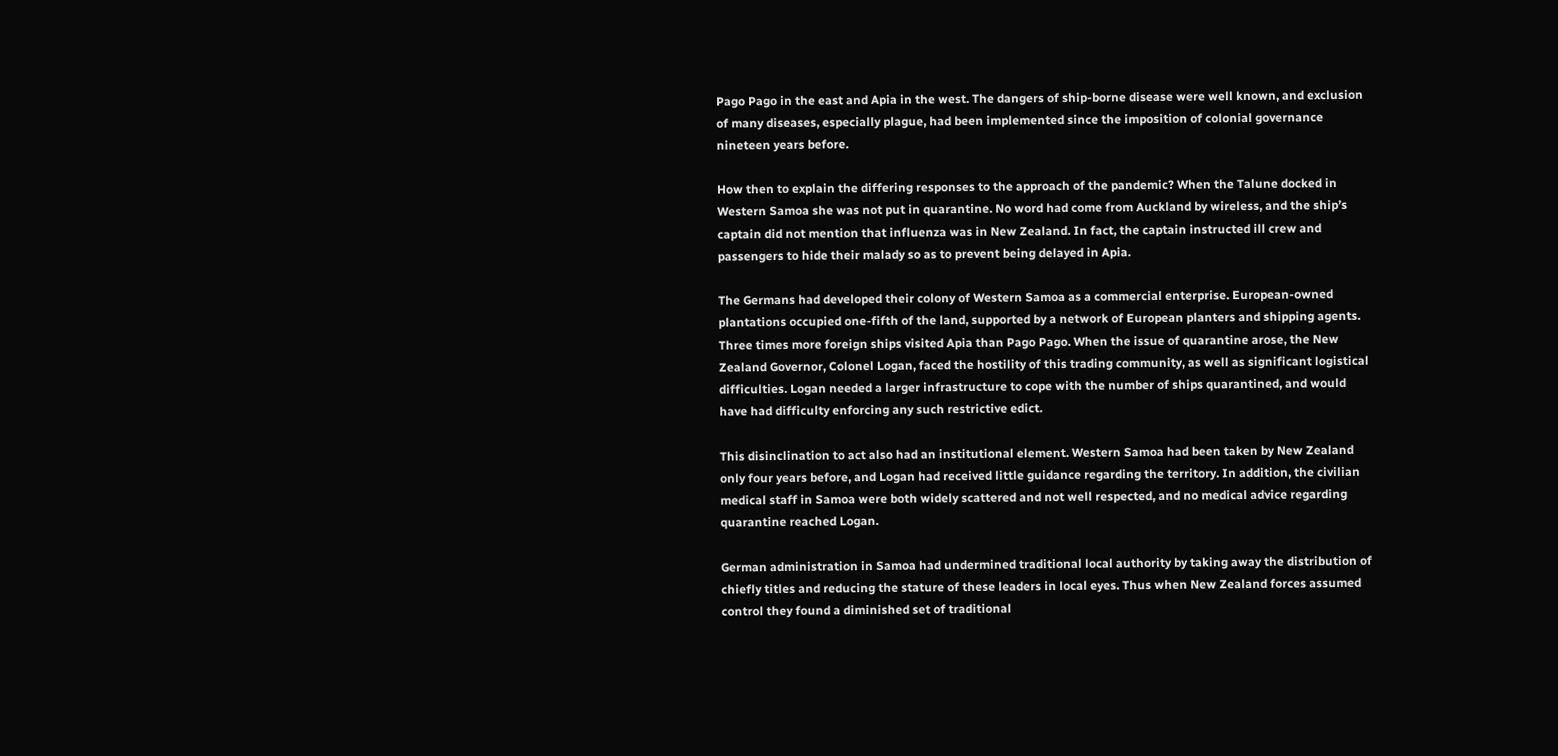Pago Pago in the east and Apia in the west. The dangers of ship-borne disease were well known, and exclusion of many diseases, especially plague, had been implemented since the imposition of colonial governance nineteen years before.

How then to explain the differing responses to the approach of the pandemic? When the Talune docked in Western Samoa she was not put in quarantine. No word had come from Auckland by wireless, and the ship’s captain did not mention that influenza was in New Zealand. In fact, the captain instructed ill crew and passengers to hide their malady so as to prevent being delayed in Apia.

The Germans had developed their colony of Western Samoa as a commercial enterprise. European-owned plantations occupied one-fifth of the land, supported by a network of European planters and shipping agents. Three times more foreign ships visited Apia than Pago Pago. When the issue of quarantine arose, the New Zealand Governor, Colonel Logan, faced the hostility of this trading community, as well as significant logistical difficulties. Logan needed a larger infrastructure to cope with the number of ships quarantined, and would have had difficulty enforcing any such restrictive edict.

This disinclination to act also had an institutional element. Western Samoa had been taken by New Zealand only four years before, and Logan had received little guidance regarding the territory. In addition, the civilian medical staff in Samoa were both widely scattered and not well respected, and no medical advice regarding quarantine reached Logan.

German administration in Samoa had undermined traditional local authority by taking away the distribution of chiefly titles and reducing the stature of these leaders in local eyes. Thus when New Zealand forces assumed control they found a diminished set of traditional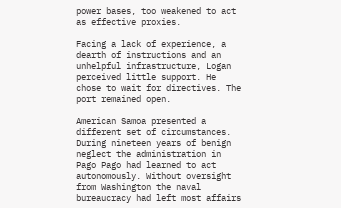power bases, too weakened to act as effective proxies.

Facing a lack of experience, a dearth of instructions and an unhelpful infrastructure, Logan perceived little support. He chose to wait for directives. The port remained open.

American Samoa presented a different set of circumstances. During nineteen years of benign neglect the administration in Pago Pago had learned to act autonomously. Without oversight from Washington the naval bureaucracy had left most affairs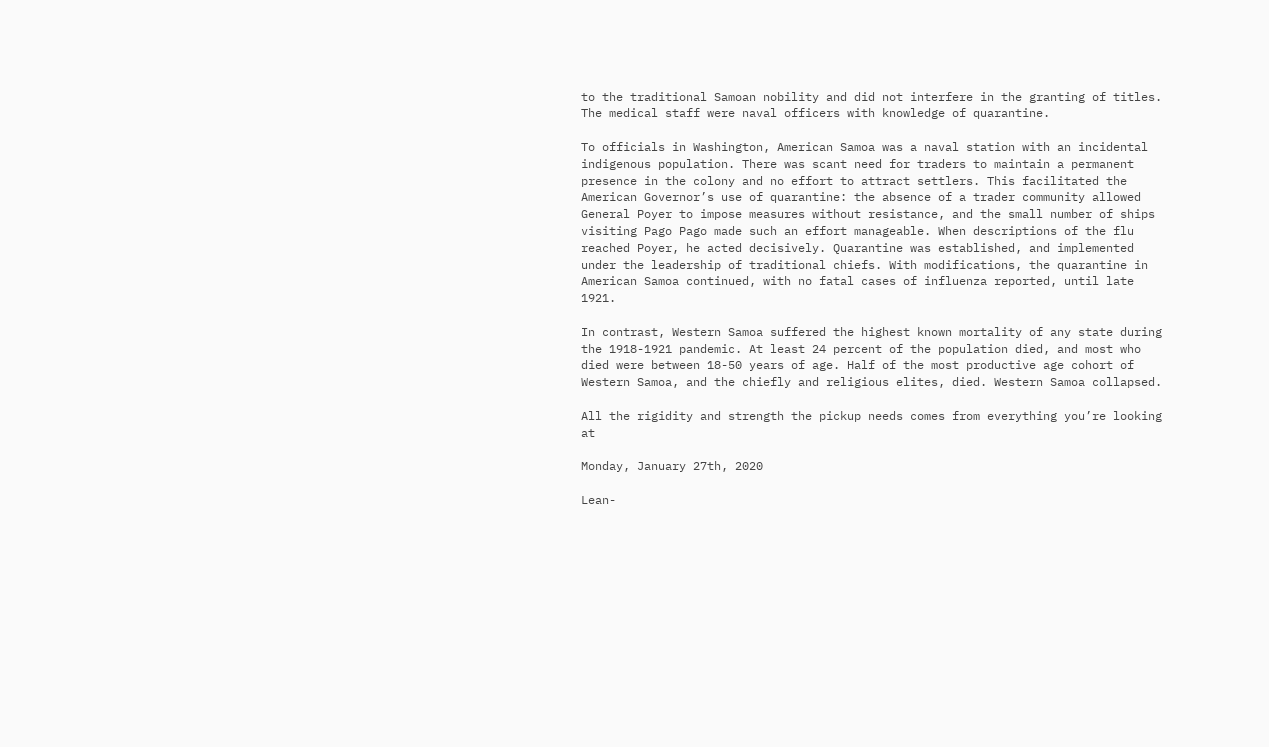to the traditional Samoan nobility and did not interfere in the granting of titles. The medical staff were naval officers with knowledge of quarantine.

To officials in Washington, American Samoa was a naval station with an incidental indigenous population. There was scant need for traders to maintain a permanent presence in the colony and no effort to attract settlers. This facilitated the American Governor’s use of quarantine: the absence of a trader community allowed General Poyer to impose measures without resistance, and the small number of ships visiting Pago Pago made such an effort manageable. When descriptions of the flu reached Poyer, he acted decisively. Quarantine was established, and implemented under the leadership of traditional chiefs. With modifications, the quarantine in American Samoa continued, with no fatal cases of influenza reported, until late 1921.

In contrast, Western Samoa suffered the highest known mortality of any state during the 1918-1921 pandemic. At least 24 percent of the population died, and most who died were between 18-50 years of age. Half of the most productive age cohort of Western Samoa, and the chiefly and religious elites, died. Western Samoa collapsed.

All the rigidity and strength the pickup needs comes from everything you’re looking at

Monday, January 27th, 2020

Lean-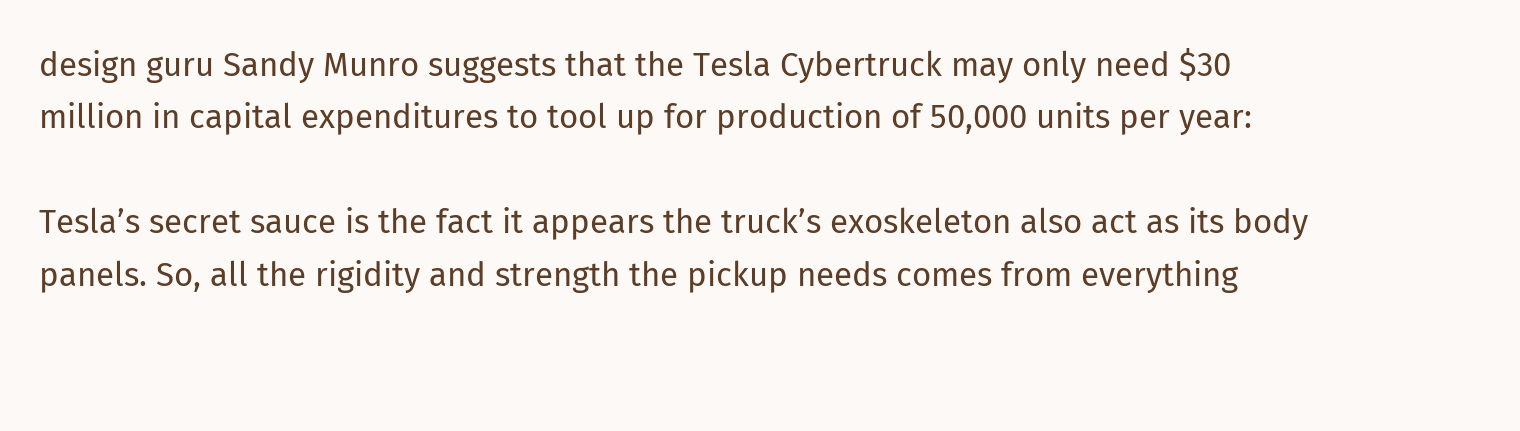design guru Sandy Munro suggests that the Tesla Cybertruck may only need $30 million in capital expenditures to tool up for production of 50,000 units per year:

Tesla’s secret sauce is the fact it appears the truck’s exoskeleton also act as its body panels. So, all the rigidity and strength the pickup needs comes from everything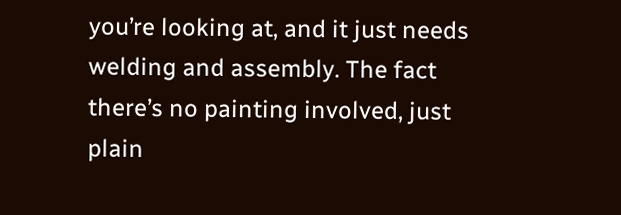you’re looking at, and it just needs welding and assembly. The fact there’s no painting involved, just plain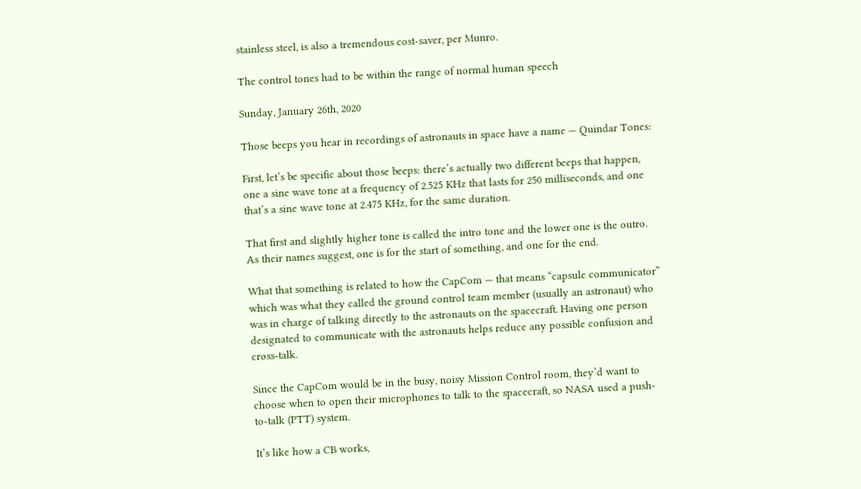stainless steel, is also a tremendous cost-saver, per Munro.

The control tones had to be within the range of normal human speech

Sunday, January 26th, 2020

Those beeps you hear in recordings of astronauts in space have a name — Quindar Tones:

First, let’s be specific about those beeps: there’s actually two different beeps that happen, one a sine wave tone at a frequency of 2.525 KHz that lasts for 250 milliseconds, and one that’s a sine wave tone at 2.475 KHz, for the same duration.

That first and slightly higher tone is called the intro tone and the lower one is the outro. As their names suggest, one is for the start of something, and one for the end.

What that something is related to how the CapCom — that means “capsule communicator” which was what they called the ground control team member (usually an astronaut) who was in charge of talking directly to the astronauts on the spacecraft. Having one person designated to communicate with the astronauts helps reduce any possible confusion and cross-talk.

Since the CapCom would be in the busy, noisy Mission Control room, they’d want to choose when to open their microphones to talk to the spacecraft, so NASA used a push-to-talk (PTT) system.

It’s like how a CB works,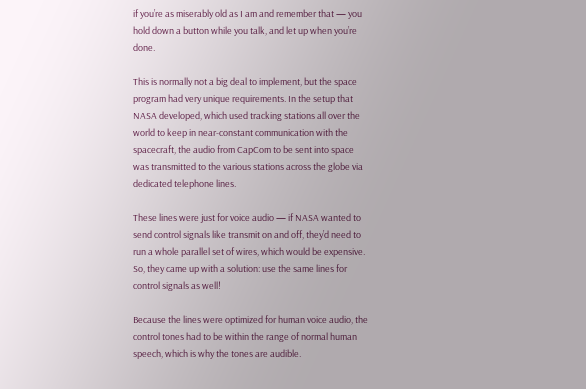if you’re as miserably old as I am and remember that — you hold down a button while you talk, and let up when you’re done.

This is normally not a big deal to implement, but the space program had very unique requirements. In the setup that NASA developed, which used tracking stations all over the world to keep in near-constant communication with the spacecraft, the audio from CapCom to be sent into space was transmitted to the various stations across the globe via dedicated telephone lines.

These lines were just for voice audio — if NASA wanted to send control signals like transmit on and off, they’d need to run a whole parallel set of wires, which would be expensive. So, they came up with a solution: use the same lines for control signals as well!

Because the lines were optimized for human voice audio, the control tones had to be within the range of normal human speech, which is why the tones are audible.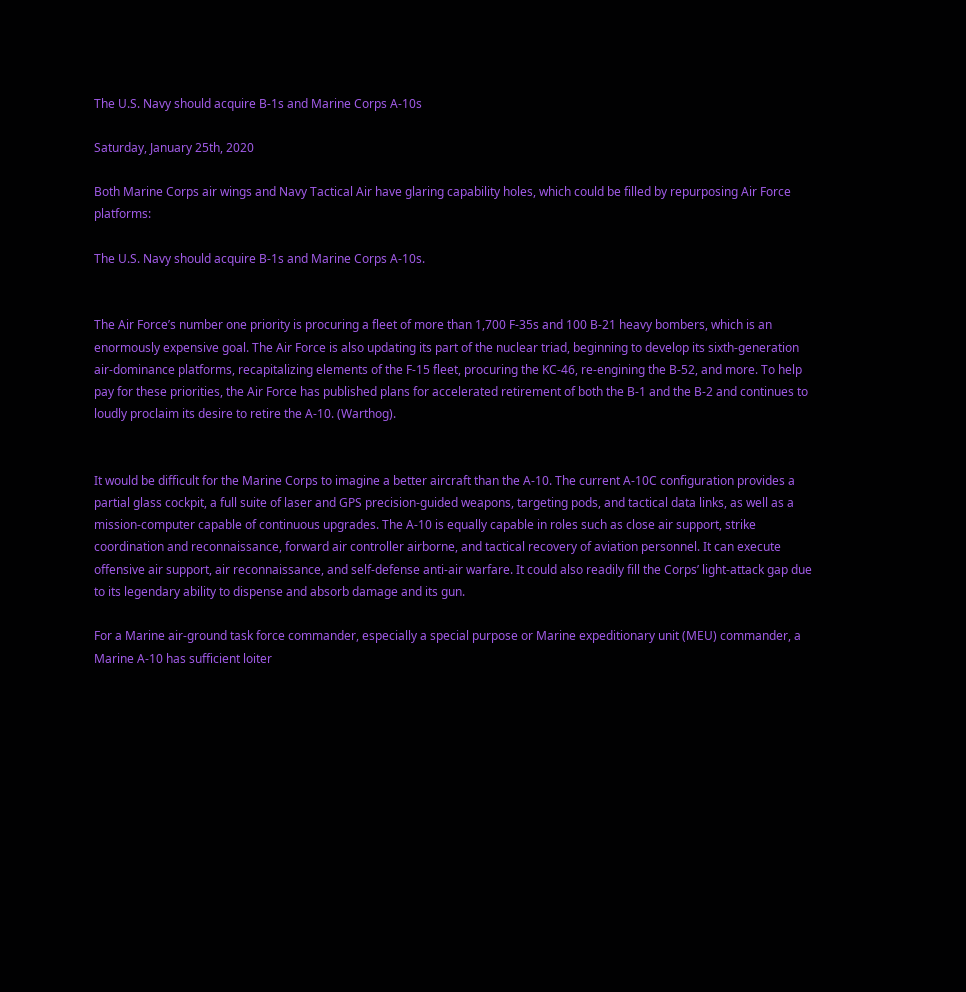The U.S. Navy should acquire B-1s and Marine Corps A-10s

Saturday, January 25th, 2020

Both Marine Corps air wings and Navy Tactical Air have glaring capability holes, which could be filled by repurposing Air Force platforms:

The U.S. Navy should acquire B-1s and Marine Corps A-10s.


The Air Force’s number one priority is procuring a fleet of more than 1,700 F-35s and 100 B-21 heavy bombers, which is an enormously expensive goal. The Air Force is also updating its part of the nuclear triad, beginning to develop its sixth-generation air-dominance platforms, recapitalizing elements of the F-15 fleet, procuring the KC-46, re-engining the B-52, and more. To help pay for these priorities, the Air Force has published plans for accelerated retirement of both the B-1 and the B-2 and continues to loudly proclaim its desire to retire the A-10. (Warthog).


It would be difficult for the Marine Corps to imagine a better aircraft than the A-10. The current A-10C configuration provides a partial glass cockpit, a full suite of laser and GPS precision-guided weapons, targeting pods, and tactical data links, as well as a mission-computer capable of continuous upgrades. The A-10 is equally capable in roles such as close air support, strike coordination and reconnaissance, forward air controller airborne, and tactical recovery of aviation personnel. It can execute offensive air support, air reconnaissance, and self-defense anti-air warfare. It could also readily fill the Corps’ light-attack gap due to its legendary ability to dispense and absorb damage and its gun.

For a Marine air-ground task force commander, especially a special purpose or Marine expeditionary unit (MEU) commander, a Marine A-10 has sufficient loiter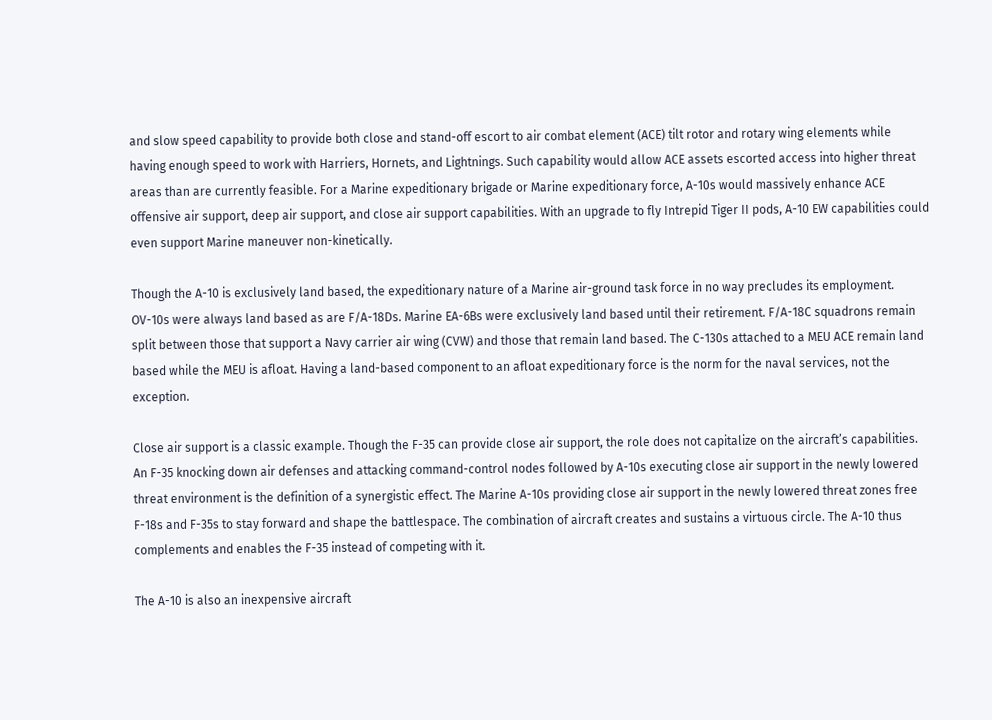and slow speed capability to provide both close and stand-off escort to air combat element (ACE) tilt rotor and rotary wing elements while having enough speed to work with Harriers, Hornets, and Lightnings. Such capability would allow ACE assets escorted access into higher threat areas than are currently feasible. For a Marine expeditionary brigade or Marine expeditionary force, A-10s would massively enhance ACE offensive air support, deep air support, and close air support capabilities. With an upgrade to fly Intrepid Tiger II pods, A-10 EW capabilities could even support Marine maneuver non-kinetically.

Though the A-10 is exclusively land based, the expeditionary nature of a Marine air-ground task force in no way precludes its employment. OV-10s were always land based as are F/A-18Ds. Marine EA-6Bs were exclusively land based until their retirement. F/A-18C squadrons remain split between those that support a Navy carrier air wing (CVW) and those that remain land based. The C-130s attached to a MEU ACE remain land based while the MEU is afloat. Having a land-based component to an afloat expeditionary force is the norm for the naval services, not the exception.

Close air support is a classic example. Though the F-35 can provide close air support, the role does not capitalize on the aircraft’s capabilities. An F-35 knocking down air defenses and attacking command-control nodes followed by A-10s executing close air support in the newly lowered threat environment is the definition of a synergistic effect. The Marine A-10s providing close air support in the newly lowered threat zones free F-18s and F-35s to stay forward and shape the battlespace. The combination of aircraft creates and sustains a virtuous circle. The A-10 thus complements and enables the F-35 instead of competing with it.

The A-10 is also an inexpensive aircraft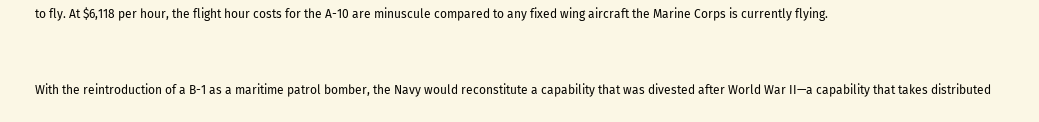to fly. At $6,118 per hour, the flight hour costs for the A-10 are minuscule compared to any fixed wing aircraft the Marine Corps is currently flying.


With the reintroduction of a B-1 as a maritime patrol bomber, the Navy would reconstitute a capability that was divested after World War II—a capability that takes distributed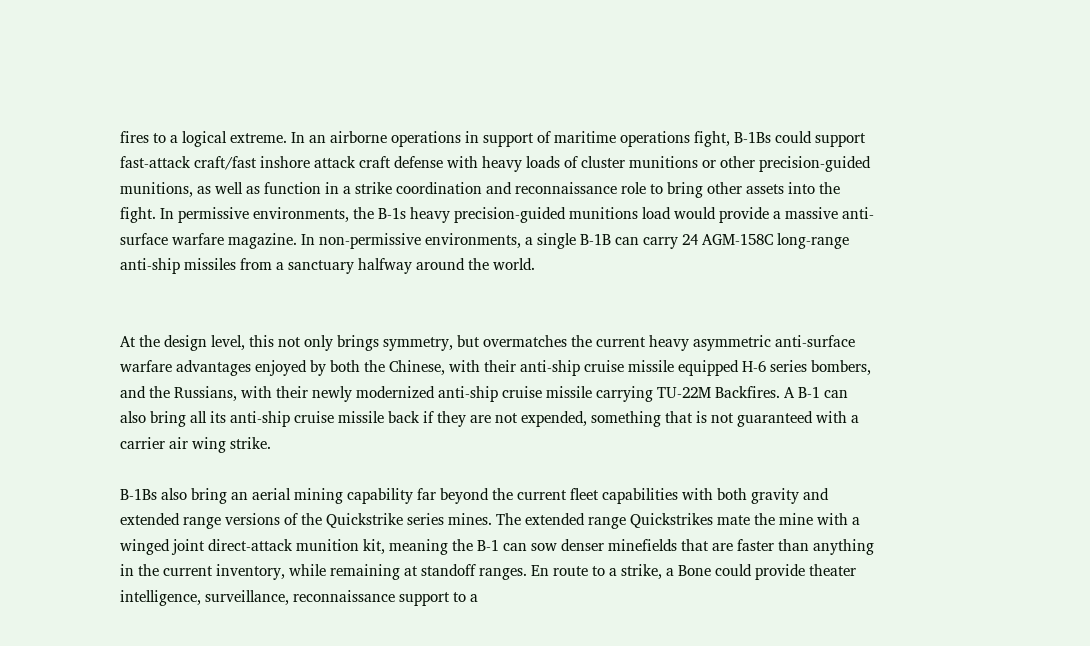fires to a logical extreme. In an airborne operations in support of maritime operations fight, B-1Bs could support fast-attack craft/fast inshore attack craft defense with heavy loads of cluster munitions or other precision-guided munitions, as well as function in a strike coordination and reconnaissance role to bring other assets into the fight. In permissive environments, the B-1s heavy precision-guided munitions load would provide a massive anti-surface warfare magazine. In non-permissive environments, a single B-1B can carry 24 AGM-158C long-range anti-ship missiles from a sanctuary halfway around the world.


At the design level, this not only brings symmetry, but overmatches the current heavy asymmetric anti-surface warfare advantages enjoyed by both the Chinese, with their anti-ship cruise missile equipped H-6 series bombers, and the Russians, with their newly modernized anti-ship cruise missile carrying TU-22M Backfires. A B-1 can also bring all its anti-ship cruise missile back if they are not expended, something that is not guaranteed with a carrier air wing strike.

B-1Bs also bring an aerial mining capability far beyond the current fleet capabilities with both gravity and extended range versions of the Quickstrike series mines. The extended range Quickstrikes mate the mine with a winged joint direct-attack munition kit, meaning the B-1 can sow denser minefields that are faster than anything in the current inventory, while remaining at standoff ranges. En route to a strike, a Bone could provide theater intelligence, surveillance, reconnaissance support to a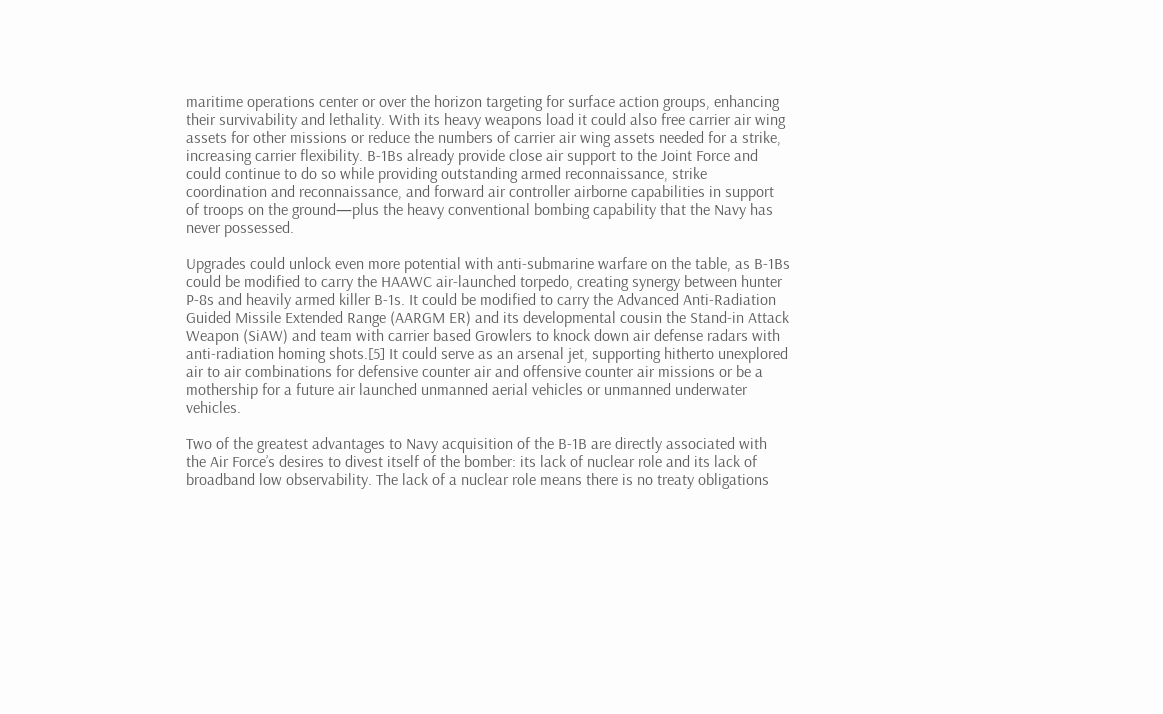maritime operations center or over the horizon targeting for surface action groups, enhancing their survivability and lethality. With its heavy weapons load it could also free carrier air wing assets for other missions or reduce the numbers of carrier air wing assets needed for a strike, increasing carrier flexibility. B-1Bs already provide close air support to the Joint Force and could continue to do so while providing outstanding armed reconnaissance, strike coordination and reconnaissance, and forward air controller airborne capabilities in support of troops on the ground—plus the heavy conventional bombing capability that the Navy has never possessed.

Upgrades could unlock even more potential with anti-submarine warfare on the table, as B-1Bs could be modified to carry the HAAWC air-launched torpedo, creating synergy between hunter P-8s and heavily armed killer B-1s. It could be modified to carry the Advanced Anti-Radiation Guided Missile Extended Range (AARGM ER) and its developmental cousin the Stand-in Attack Weapon (SiAW) and team with carrier based Growlers to knock down air defense radars with anti-radiation homing shots.[5] It could serve as an arsenal jet, supporting hitherto unexplored air to air combinations for defensive counter air and offensive counter air missions or be a mothership for a future air launched unmanned aerial vehicles or unmanned underwater vehicles.

Two of the greatest advantages to Navy acquisition of the B-1B are directly associated with the Air Force’s desires to divest itself of the bomber: its lack of nuclear role and its lack of broadband low observability. The lack of a nuclear role means there is no treaty obligations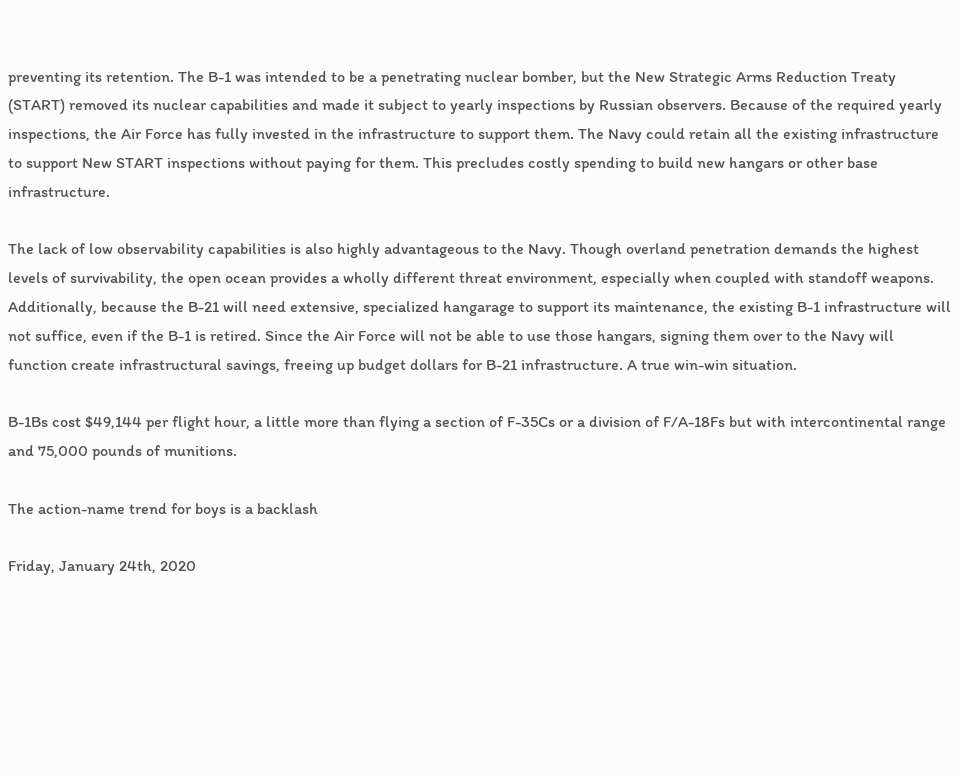preventing its retention. The B-1 was intended to be a penetrating nuclear bomber, but the New Strategic Arms Reduction Treaty (START) removed its nuclear capabilities and made it subject to yearly inspections by Russian observers. Because of the required yearly inspections, the Air Force has fully invested in the infrastructure to support them. The Navy could retain all the existing infrastructure to support New START inspections without paying for them. This precludes costly spending to build new hangars or other base infrastructure.

The lack of low observability capabilities is also highly advantageous to the Navy. Though overland penetration demands the highest levels of survivability, the open ocean provides a wholly different threat environment, especially when coupled with standoff weapons. Additionally, because the B-21 will need extensive, specialized hangarage to support its maintenance, the existing B-1 infrastructure will not suffice, even if the B-1 is retired. Since the Air Force will not be able to use those hangars, signing them over to the Navy will function create infrastructural savings, freeing up budget dollars for B-21 infrastructure. A true win-win situation.

B-1Bs cost $49,144 per flight hour, a little more than flying a section of F-35Cs or a division of F/A-18Fs but with intercontinental range and 75,000 pounds of munitions.

The action-name trend for boys is a backlash

Friday, January 24th, 2020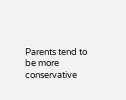Parents tend to be more conservative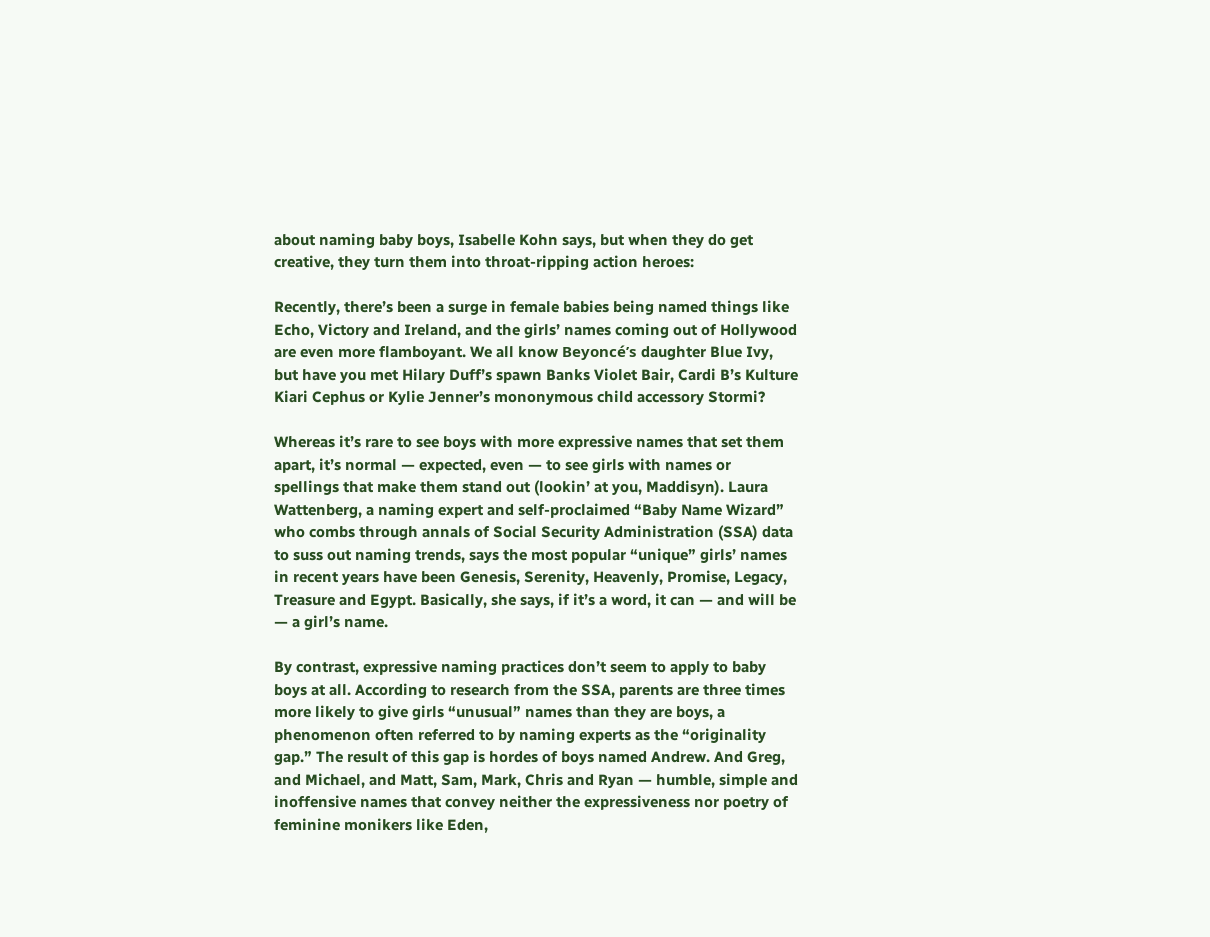about naming baby boys, Isabelle Kohn says, but when they do get creative, they turn them into throat-ripping action heroes:

Recently, there’s been a surge in female babies being named things like Echo, Victory and Ireland, and the girls’ names coming out of Hollywood are even more flamboyant. We all know Beyoncé’s daughter Blue Ivy, but have you met Hilary Duff’s spawn Banks Violet Bair, Cardi B’s Kulture Kiari Cephus or Kylie Jenner’s mononymous child accessory Stormi?

Whereas it’s rare to see boys with more expressive names that set them apart, it’s normal — expected, even — to see girls with names or spellings that make them stand out (lookin’ at you, Maddisyn). Laura Wattenberg, a naming expert and self-proclaimed “Baby Name Wizard” who combs through annals of Social Security Administration (SSA) data to suss out naming trends, says the most popular “unique” girls’ names in recent years have been Genesis, Serenity, Heavenly, Promise, Legacy, Treasure and Egypt. Basically, she says, if it’s a word, it can — and will be — a girl’s name.

By contrast, expressive naming practices don’t seem to apply to baby boys at all. According to research from the SSA, parents are three times more likely to give girls “unusual” names than they are boys, a phenomenon often referred to by naming experts as the “originality gap.” The result of this gap is hordes of boys named Andrew. And Greg, and Michael, and Matt, Sam, Mark, Chris and Ryan — humble, simple and inoffensive names that convey neither the expressiveness nor poetry of feminine monikers like Eden,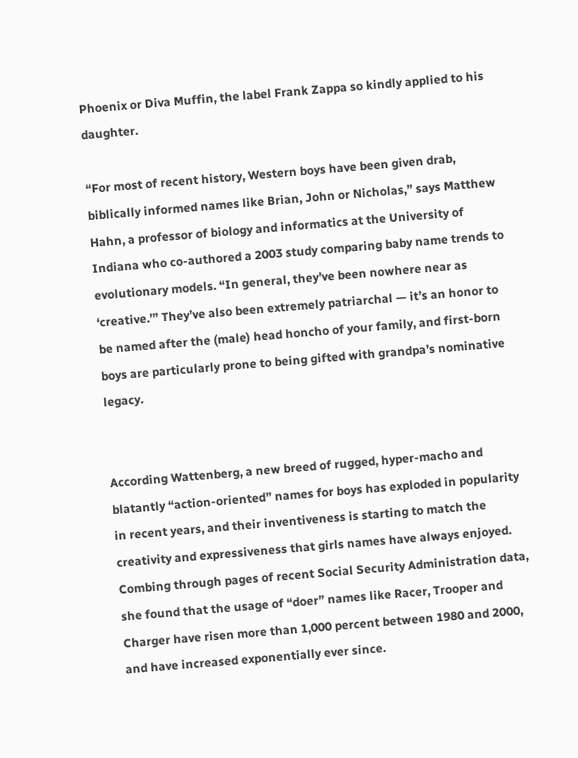Phoenix or Diva Muffin, the label Frank Zappa so kindly applied to his daughter.

“For most of recent history, Western boys have been given drab, biblically informed names like Brian, John or Nicholas,” says Matthew Hahn, a professor of biology and informatics at the University of Indiana who co-authored a 2003 study comparing baby name trends to evolutionary models. “In general, they’ve been nowhere near as ‘creative.’” They’ve also been extremely patriarchal — it’s an honor to be named after the (male) head honcho of your family, and first-born boys are particularly prone to being gifted with grandpa’s nominative legacy.


According Wattenberg, a new breed of rugged, hyper-macho and blatantly “action-oriented” names for boys has exploded in popularity in recent years, and their inventiveness is starting to match the creativity and expressiveness that girls names have always enjoyed. Combing through pages of recent Social Security Administration data, she found that the usage of “doer” names like Racer, Trooper and Charger have risen more than 1,000 percent between 1980 and 2000, and have increased exponentially ever since.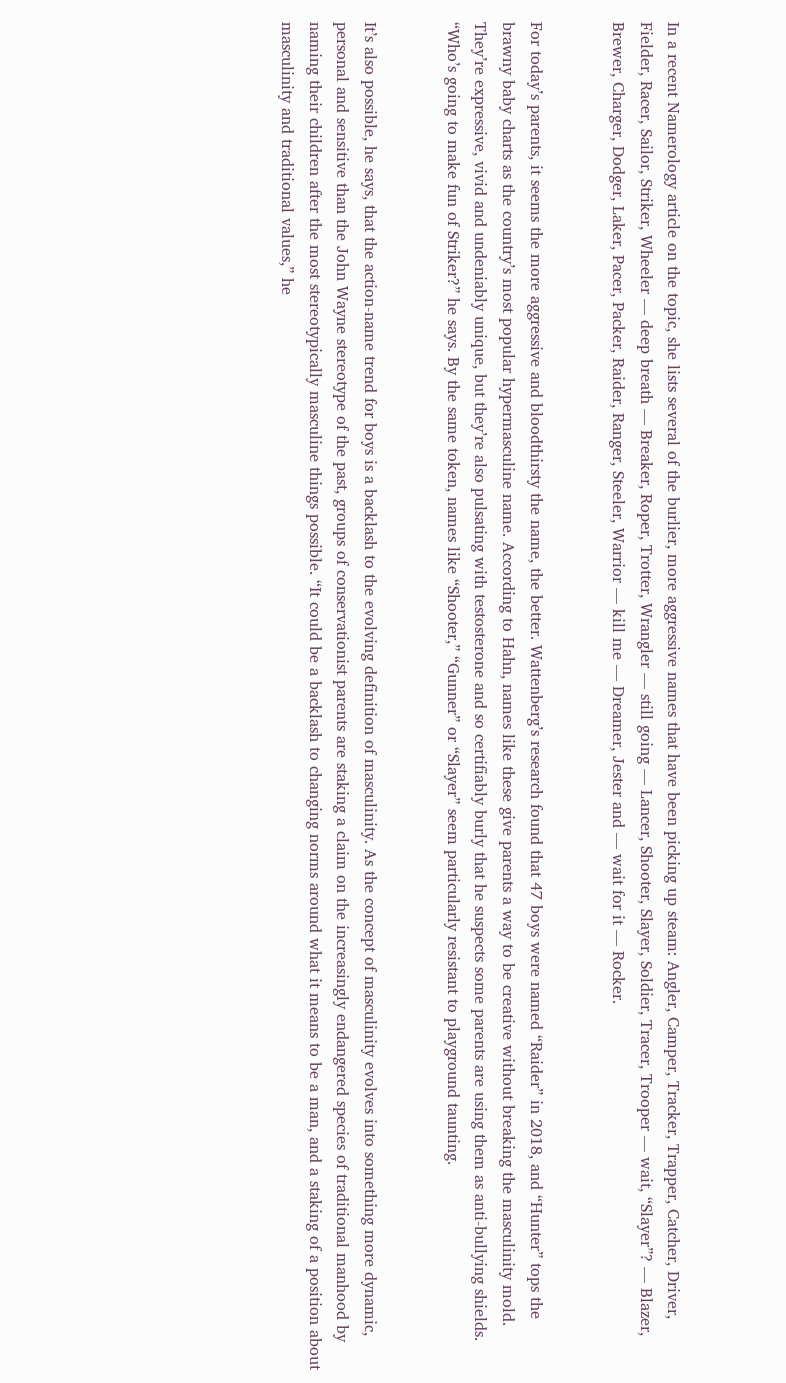In a recent Namerology article on the topic, she lists several of the burlier, more aggressive names that have been picking up steam: Angler, Camper, Tracker, Trapper, Catcher, Driver, Fielder, Racer, Sailor, Striker, Wheeler — deep breath — Breaker, Roper, Trotter, Wrangler — still going — Lancer, Shooter, Slayer, Soldier, Tracer, Trooper — wait, “Slayer”? — Blazer, Brewer, Charger, Dodger, Laker, Pacer, Packer, Raider, Ranger, Steeler, Warrior — kill me — Dreamer, Jester and — wait for it — Rocker.


For today’s parents, it seems the more aggressive and bloodthirsty the name, the better. Wattenberg’s research found that 47 boys were named “Raider” in 2018, and “Hunter” tops the brawny baby charts as the country’s most popular hypermasculine name. According to Hahn, names like these give parents a way to be creative without breaking the masculinity mold. They’re expressive, vivid and undeniably unique, but they’re also pulsating with testosterone and so certifiably burly that he suspects some parents are using them as anti-bullying shields. “Who’s going to make fun of Striker?” he says. By the same token, names like “Shooter,” “Gunner” or “Slayer” seem particularly resistant to playground taunting.


It’s also possible, he says, that the action-name trend for boys is a backlash to the evolving definition of masculinity. As the concept of masculinity evolves into something more dynamic, personal and sensitive than the John Wayne stereotype of the past, groups of conservationist parents are staking a claim on the increasingly endangered species of traditional manhood by naming their children after the most stereotypically masculine things possible. “It could be a backlash to changing norms around what it means to be a man, and a staking of a position about masculinity and traditional values,” he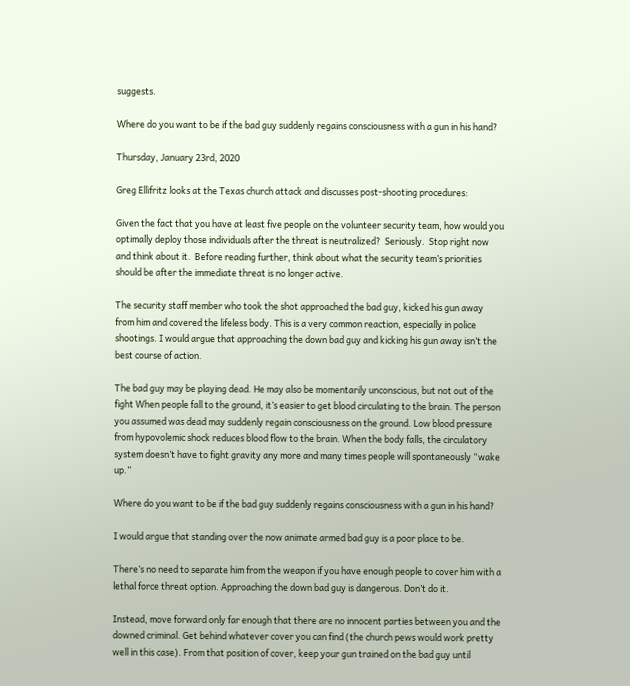suggests.

Where do you want to be if the bad guy suddenly regains consciousness with a gun in his hand?

Thursday, January 23rd, 2020

Greg Ellifritz looks at the Texas church attack and discusses post-shooting procedures:

Given the fact that you have at least five people on the volunteer security team, how would you optimally deploy those individuals after the threat is neutralized?  Seriously.  Stop right now and think about it.  Before reading further, think about what the security team’s priorities should be after the immediate threat is no longer active.

The security staff member who took the shot approached the bad guy, kicked his gun away from him and covered the lifeless body. This is a very common reaction, especially in police shootings. I would argue that approaching the down bad guy and kicking his gun away isn’t the best course of action.

The bad guy may be playing dead. He may also be momentarily unconscious, but not out of the fight When people fall to the ground, it’s easier to get blood circulating to the brain. The person you assumed was dead may suddenly regain consciousness on the ground. Low blood pressure from hypovolemic shock reduces blood flow to the brain. When the body falls, the circulatory system doesn’t have to fight gravity any more and many times people will spontaneously “wake up.”

Where do you want to be if the bad guy suddenly regains consciousness with a gun in his hand?

I would argue that standing over the now animate armed bad guy is a poor place to be.

There’s no need to separate him from the weapon if you have enough people to cover him with a lethal force threat option. Approaching the down bad guy is dangerous. Don’t do it.

Instead, move forward only far enough that there are no innocent parties between you and the downed criminal. Get behind whatever cover you can find (the church pews would work pretty well in this case). From that position of cover, keep your gun trained on the bad guy until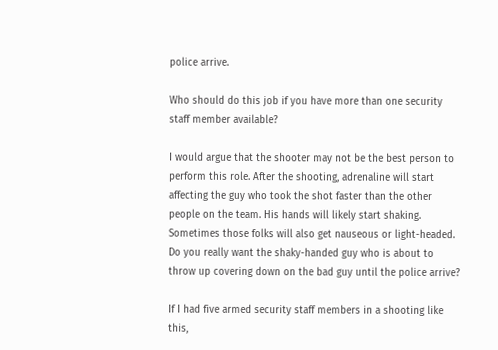police arrive.

Who should do this job if you have more than one security staff member available?

I would argue that the shooter may not be the best person to perform this role. After the shooting, adrenaline will start affecting the guy who took the shot faster than the other people on the team. His hands will likely start shaking. Sometimes those folks will also get nauseous or light-headed. Do you really want the shaky-handed guy who is about to throw up covering down on the bad guy until the police arrive?

If I had five armed security staff members in a shooting like this,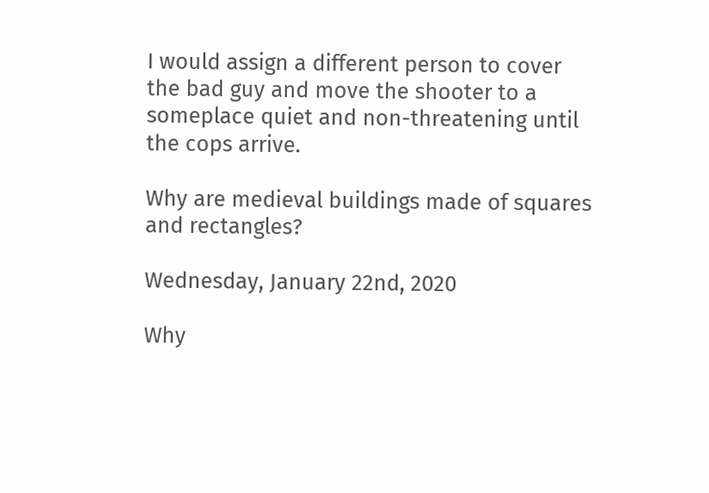I would assign a different person to cover the bad guy and move the shooter to a someplace quiet and non-threatening until the cops arrive.

Why are medieval buildings made of squares and rectangles?

Wednesday, January 22nd, 2020

Why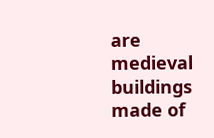are medieval buildings made of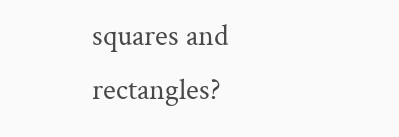squares and rectangles?